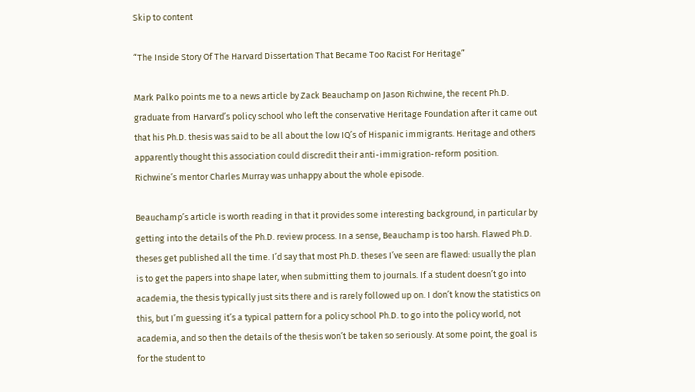Skip to content

“The Inside Story Of The Harvard Dissertation That Became Too Racist For Heritage”

Mark Palko points me to a news article by Zack Beauchamp on Jason Richwine, the recent Ph.D. graduate from Harvard’s policy school who left the conservative Heritage Foundation after it came out that his Ph.D. thesis was said to be all about the low IQ’s of Hispanic immigrants. Heritage and others apparently thought this association could discredit their anti-immigration-reform position. Richwine’s mentor Charles Murray was unhappy about the whole episode.

Beauchamp’s article is worth reading in that it provides some interesting background, in particular by getting into the details of the Ph.D. review process. In a sense, Beauchamp is too harsh. Flawed Ph.D. theses get published all the time. I’d say that most Ph.D. theses I’ve seen are flawed: usually the plan is to get the papers into shape later, when submitting them to journals. If a student doesn’t go into academia, the thesis typically just sits there and is rarely followed up on. I don’t know the statistics on this, but I’m guessing it’s a typical pattern for a policy school Ph.D. to go into the policy world, not academia, and so then the details of the thesis won’t be taken so seriously. At some point, the goal is for the student to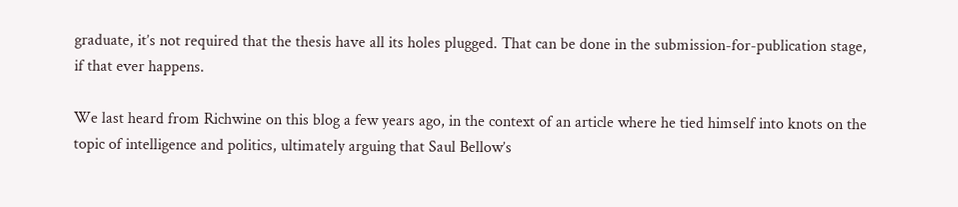graduate, it’s not required that the thesis have all its holes plugged. That can be done in the submission-for-publication stage, if that ever happens.

We last heard from Richwine on this blog a few years ago, in the context of an article where he tied himself into knots on the topic of intelligence and politics, ultimately arguing that Saul Bellow’s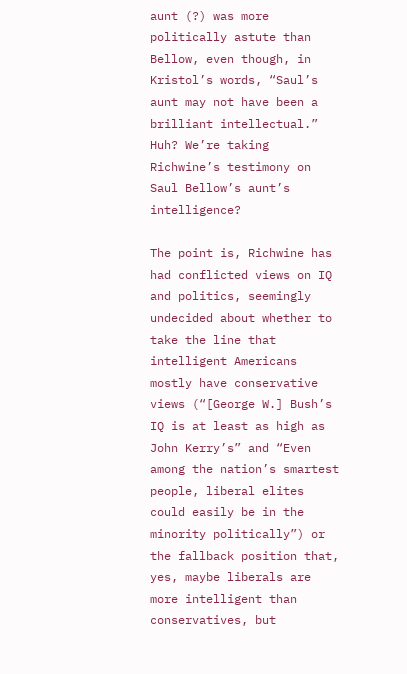aunt (?) was more politically astute than Bellow, even though, in Kristol’s words, “Saul’s aunt may not have been a brilliant intellectual.” Huh? We’re taking Richwine’s testimony on Saul Bellow’s aunt’s intelligence?

The point is, Richwine has had conflicted views on IQ and politics, seemingly undecided about whether to take the line that intelligent Americans mostly have conservative views (“[George W.] Bush’s IQ is at least as high as John Kerry’s” and “Even among the nation’s smartest people, liberal elites could easily be in the minority politically”) or the fallback position that, yes, maybe liberals are more intelligent than conservatives, but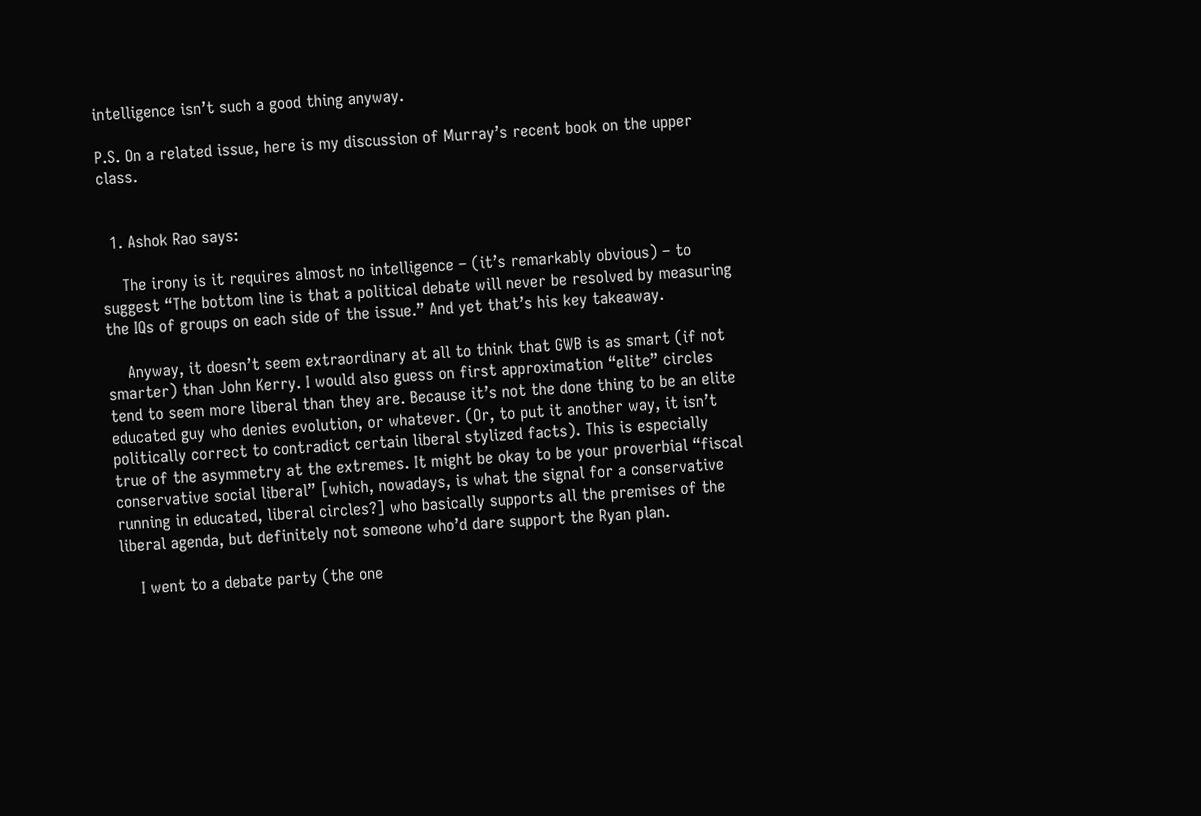intelligence isn’t such a good thing anyway.

P.S. On a related issue, here is my discussion of Murray’s recent book on the upper class.


  1. Ashok Rao says:

    The irony is it requires almost no intelligence – (it’s remarkably obvious) – to suggest “The bottom line is that a political debate will never be resolved by measuring the IQs of groups on each side of the issue.” And yet that’s his key takeaway.

    Anyway, it doesn’t seem extraordinary at all to think that GWB is as smart (if not smarter) than John Kerry. I would also guess on first approximation “elite” circles tend to seem more liberal than they are. Because it’s not the done thing to be an elite educated guy who denies evolution, or whatever. (Or, to put it another way, it isn’t politically correct to contradict certain liberal stylized facts). This is especially true of the asymmetry at the extremes. It might be okay to be your proverbial “fiscal conservative social liberal” [which, nowadays, is what the signal for a conservative running in educated, liberal circles?] who basically supports all the premises of the liberal agenda, but definitely not someone who’d dare support the Ryan plan.

    I went to a debate party (the one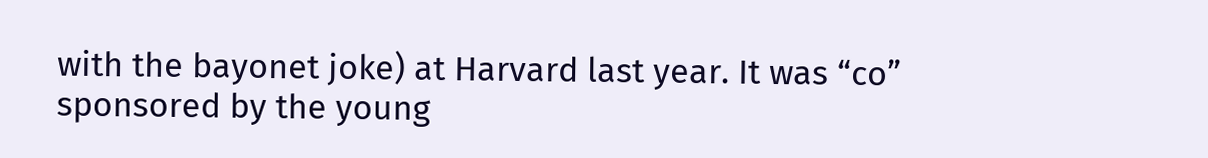with the bayonet joke) at Harvard last year. It was “co” sponsored by the young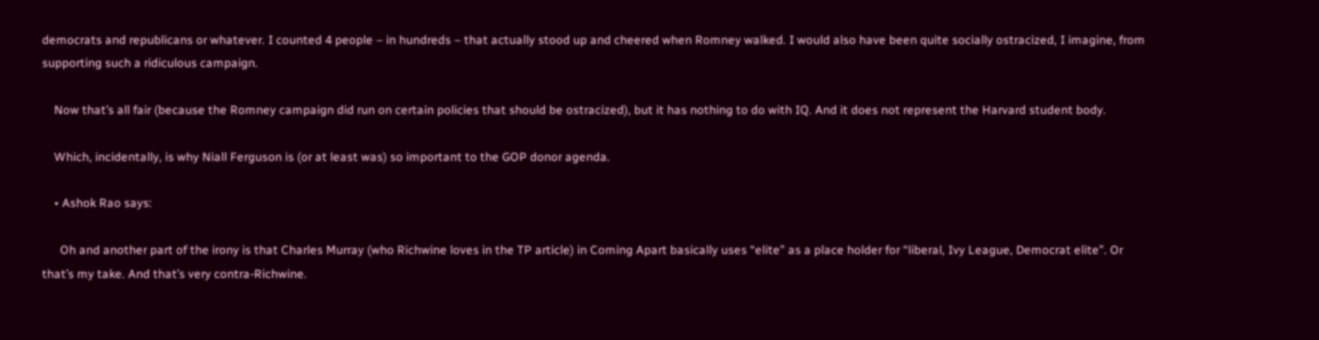democrats and republicans or whatever. I counted 4 people – in hundreds – that actually stood up and cheered when Romney walked. I would also have been quite socially ostracized, I imagine, from supporting such a ridiculous campaign.

    Now that’s all fair (because the Romney campaign did run on certain policies that should be ostracized), but it has nothing to do with IQ. And it does not represent the Harvard student body.

    Which, incidentally, is why Niall Ferguson is (or at least was) so important to the GOP donor agenda.

    • Ashok Rao says:

      Oh and another part of the irony is that Charles Murray (who Richwine loves in the TP article) in Coming Apart basically uses “elite” as a place holder for “liberal, Ivy League, Democrat elite”. Or that’s my take. And that’s very contra-Richwine.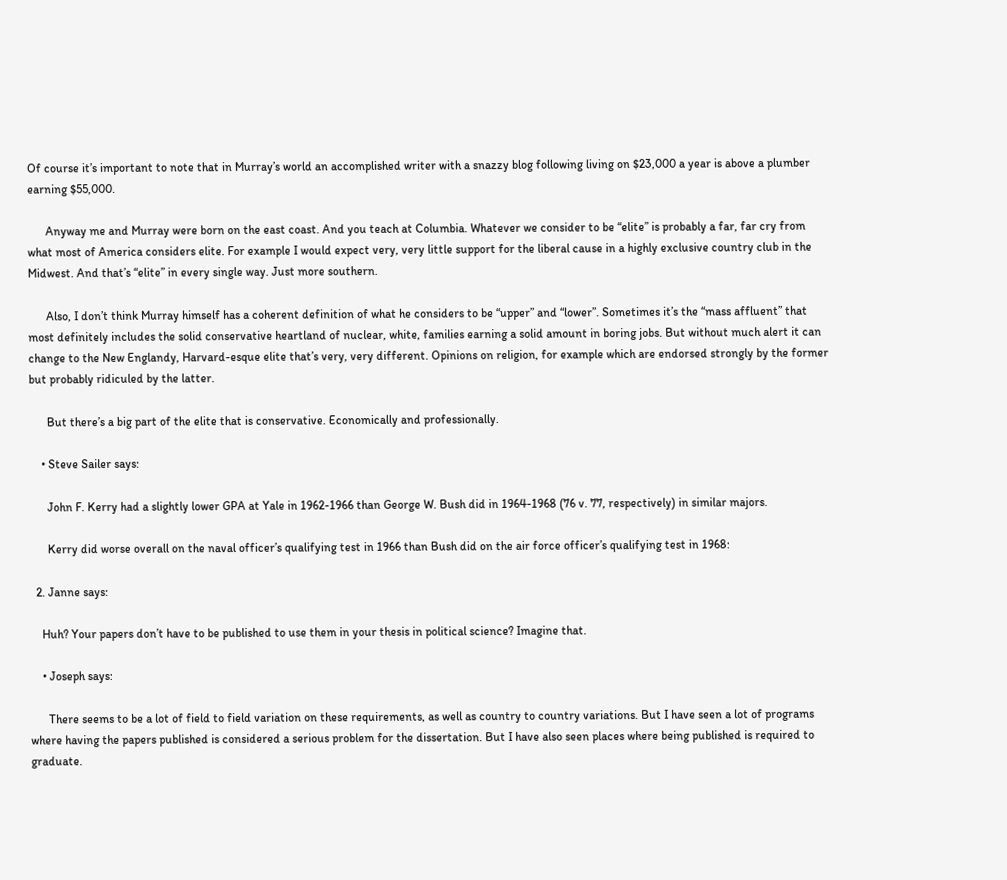Of course it’s important to note that in Murray’s world an accomplished writer with a snazzy blog following living on $23,000 a year is above a plumber earning $55,000.

      Anyway me and Murray were born on the east coast. And you teach at Columbia. Whatever we consider to be “elite” is probably a far, far cry from what most of America considers elite. For example I would expect very, very little support for the liberal cause in a highly exclusive country club in the Midwest. And that’s “elite” in every single way. Just more southern.

      Also, I don’t think Murray himself has a coherent definition of what he considers to be “upper” and “lower”. Sometimes it’s the “mass affluent” that most definitely includes the solid conservative heartland of nuclear, white, families earning a solid amount in boring jobs. But without much alert it can change to the New Englandy, Harvard-esque elite that’s very, very different. Opinions on religion, for example which are endorsed strongly by the former but probably ridiculed by the latter.

      But there’s a big part of the elite that is conservative. Economically and professionally.

    • Steve Sailer says:

      John F. Kerry had a slightly lower GPA at Yale in 1962-1966 than George W. Bush did in 1964-1968 (76 v. 77, respectively) in similar majors.

      Kerry did worse overall on the naval officer’s qualifying test in 1966 than Bush did on the air force officer’s qualifying test in 1968:

  2. Janne says:

    Huh? Your papers don’t have to be published to use them in your thesis in political science? Imagine that.

    • Joseph says:

      There seems to be a lot of field to field variation on these requirements, as well as country to country variations. But I have seen a lot of programs where having the papers published is considered a serious problem for the dissertation. But I have also seen places where being published is required to graduate.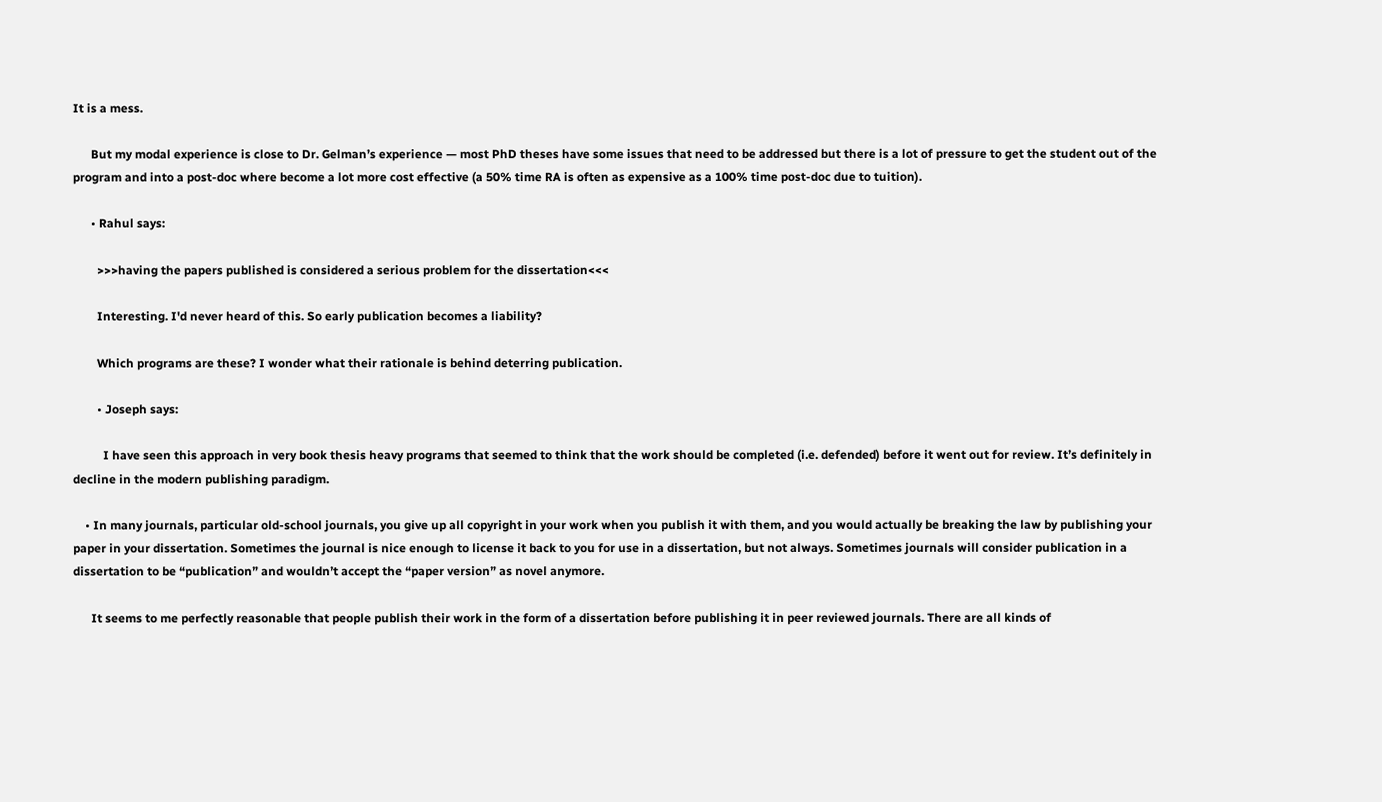It is a mess.

      But my modal experience is close to Dr. Gelman’s experience — most PhD theses have some issues that need to be addressed but there is a lot of pressure to get the student out of the program and into a post-doc where become a lot more cost effective (a 50% time RA is often as expensive as a 100% time post-doc due to tuition).

      • Rahul says:

        >>>having the papers published is considered a serious problem for the dissertation<<<

        Interesting. I'd never heard of this. So early publication becomes a liability?

        Which programs are these? I wonder what their rationale is behind deterring publication.

        • Joseph says:

          I have seen this approach in very book thesis heavy programs that seemed to think that the work should be completed (i.e. defended) before it went out for review. It’s definitely in decline in the modern publishing paradigm.

    • In many journals, particular old-school journals, you give up all copyright in your work when you publish it with them, and you would actually be breaking the law by publishing your paper in your dissertation. Sometimes the journal is nice enough to license it back to you for use in a dissertation, but not always. Sometimes journals will consider publication in a dissertation to be “publication” and wouldn’t accept the “paper version” as novel anymore.

      It seems to me perfectly reasonable that people publish their work in the form of a dissertation before publishing it in peer reviewed journals. There are all kinds of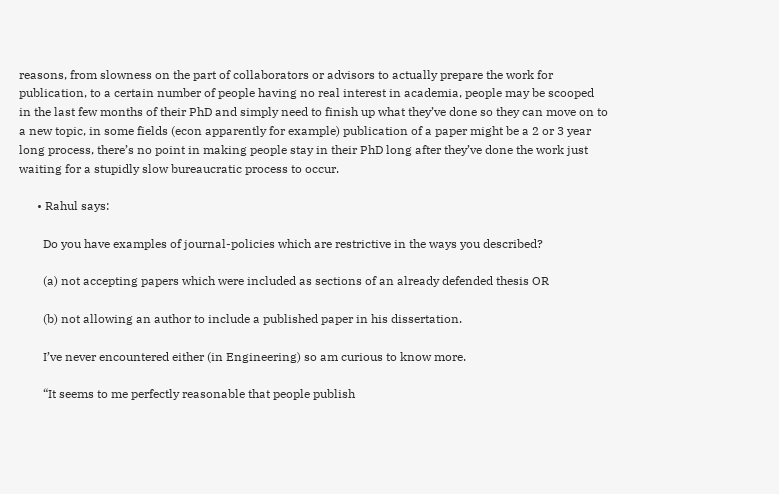reasons, from slowness on the part of collaborators or advisors to actually prepare the work for publication, to a certain number of people having no real interest in academia, people may be scooped in the last few months of their PhD and simply need to finish up what they’ve done so they can move on to a new topic, in some fields (econ apparently for example) publication of a paper might be a 2 or 3 year long process, there’s no point in making people stay in their PhD long after they’ve done the work just waiting for a stupidly slow bureaucratic process to occur.

      • Rahul says:

        Do you have examples of journal-policies which are restrictive in the ways you described?

        (a) not accepting papers which were included as sections of an already defended thesis OR

        (b) not allowing an author to include a published paper in his dissertation.

        I’ve never encountered either (in Engineering) so am curious to know more.

        “It seems to me perfectly reasonable that people publish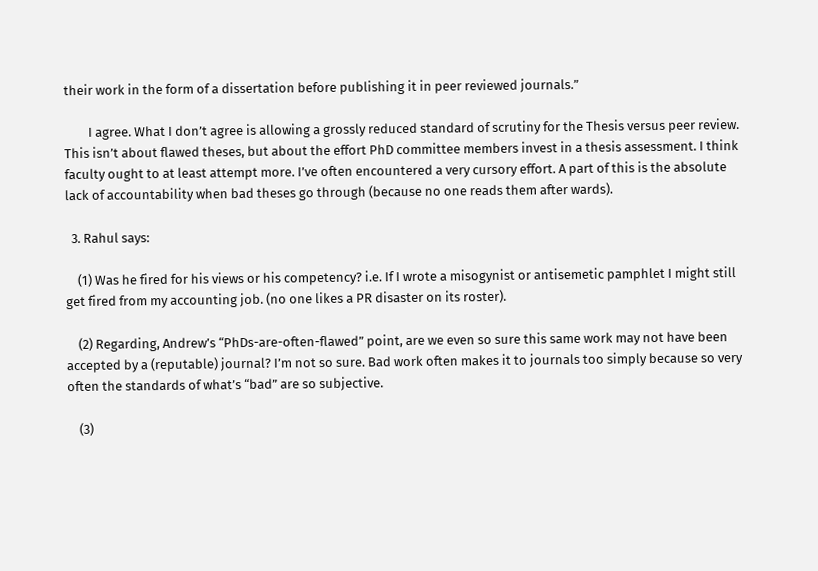their work in the form of a dissertation before publishing it in peer reviewed journals.”

        I agree. What I don’t agree is allowing a grossly reduced standard of scrutiny for the Thesis versus peer review. This isn’t about flawed theses, but about the effort PhD committee members invest in a thesis assessment. I think faculty ought to at least attempt more. I’ve often encountered a very cursory effort. A part of this is the absolute lack of accountability when bad theses go through (because no one reads them after wards).

  3. Rahul says:

    (1) Was he fired for his views or his competency? i.e. If I wrote a misogynist or antisemetic pamphlet I might still get fired from my accounting job. (no one likes a PR disaster on its roster).

    (2) Regarding, Andrew’s “PhDs-are-often-flawed” point, are we even so sure this same work may not have been accepted by a (reputable) journal? I’m not so sure. Bad work often makes it to journals too simply because so very often the standards of what’s “bad” are so subjective.

    (3)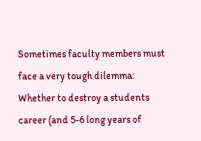Sometimes faculty members must face a very tough dilemma: Whether to destroy a students career (and 5-6 long years of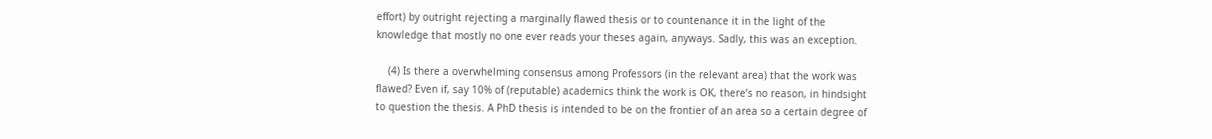effort) by outright rejecting a marginally flawed thesis or to countenance it in the light of the knowledge that mostly no one ever reads your theses again, anyways. Sadly, this was an exception.

    (4) Is there a overwhelming consensus among Professors (in the relevant area) that the work was flawed? Even if, say 10% of (reputable) academics think the work is OK, there’s no reason, in hindsight to question the thesis. A PhD thesis is intended to be on the frontier of an area so a certain degree of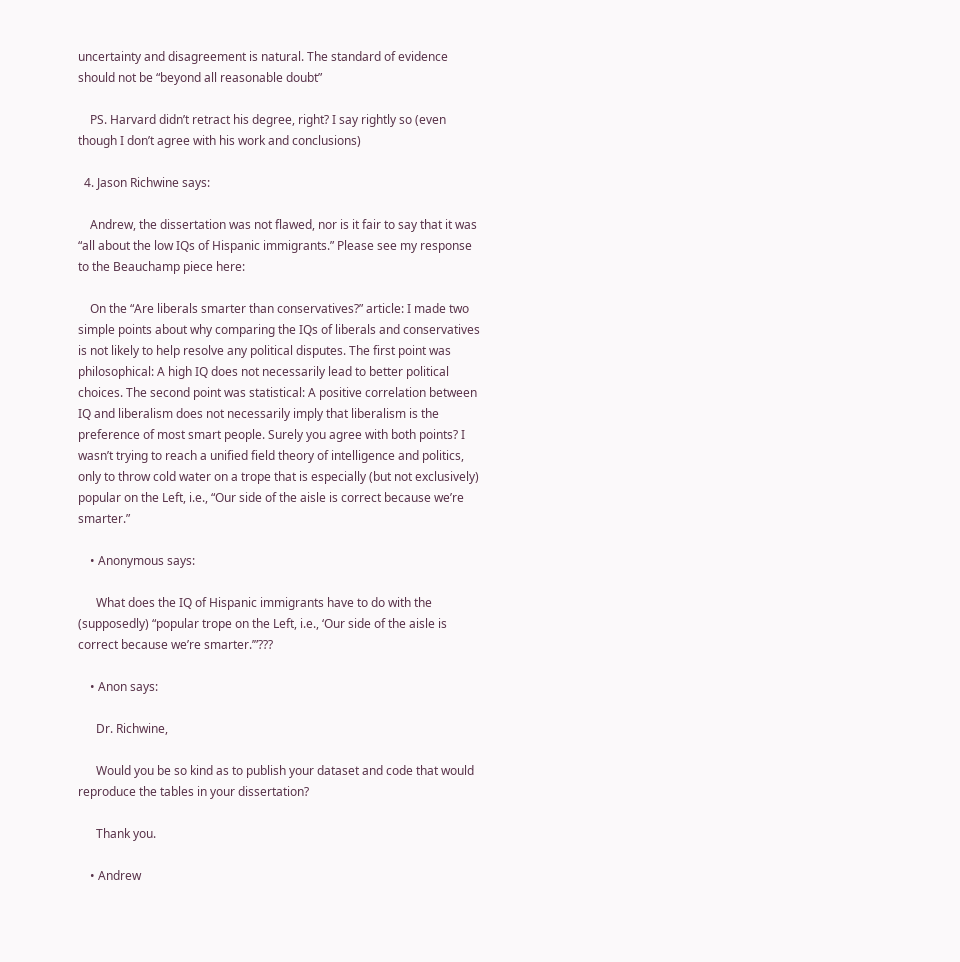uncertainty and disagreement is natural. The standard of evidence should not be “beyond all reasonable doubt”

    PS. Harvard didn’t retract his degree, right? I say rightly so (even though I don’t agree with his work and conclusions)

  4. Jason Richwine says:

    Andrew, the dissertation was not flawed, nor is it fair to say that it was “all about the low IQs of Hispanic immigrants.” Please see my response to the Beauchamp piece here:

    On the “Are liberals smarter than conservatives?” article: I made two simple points about why comparing the IQs of liberals and conservatives is not likely to help resolve any political disputes. The first point was philosophical: A high IQ does not necessarily lead to better political choices. The second point was statistical: A positive correlation between IQ and liberalism does not necessarily imply that liberalism is the preference of most smart people. Surely you agree with both points? I wasn’t trying to reach a unified field theory of intelligence and politics, only to throw cold water on a trope that is especially (but not exclusively) popular on the Left, i.e., “Our side of the aisle is correct because we’re smarter.”

    • Anonymous says:

      What does the IQ of Hispanic immigrants have to do with the (supposedly) “popular trope on the Left, i.e., ‘Our side of the aisle is correct because we’re smarter.’”???

    • Anon says:

      Dr. Richwine,

      Would you be so kind as to publish your dataset and code that would reproduce the tables in your dissertation?

      Thank you.

    • Andrew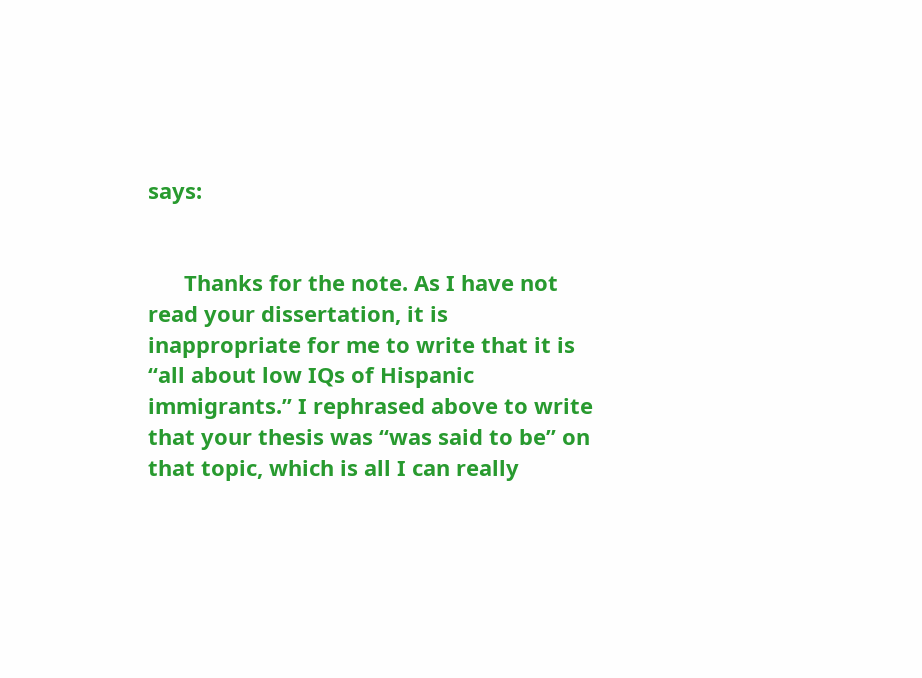says:


      Thanks for the note. As I have not read your dissertation, it is inappropriate for me to write that it is “all about low IQs of Hispanic immigrants.” I rephrased above to write that your thesis was “was said to be” on that topic, which is all I can really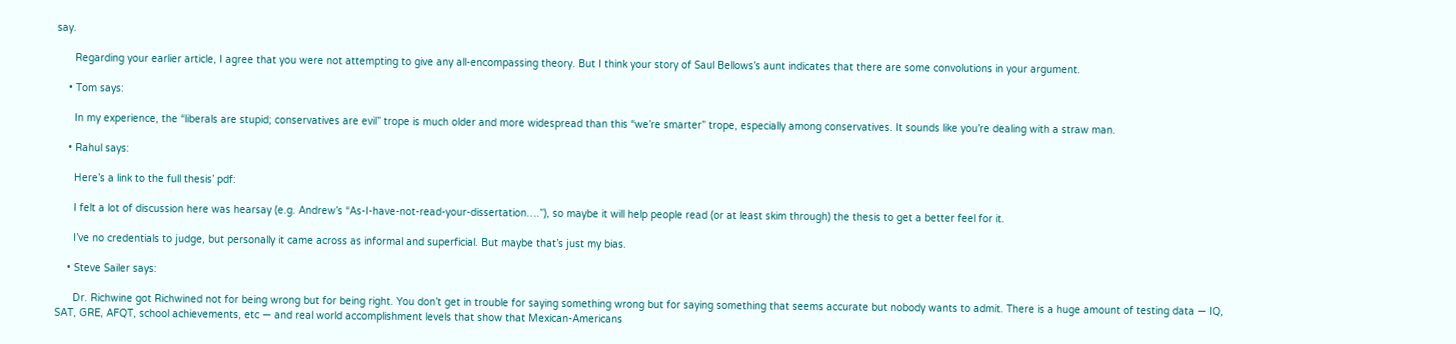say.

      Regarding your earlier article, I agree that you were not attempting to give any all-encompassing theory. But I think your story of Saul Bellows’s aunt indicates that there are some convolutions in your argument.

    • Tom says:

      In my experience, the “liberals are stupid; conservatives are evil” trope is much older and more widespread than this “we’re smarter” trope, especially among conservatives. It sounds like you’re dealing with a straw man.

    • Rahul says:

      Here’s a link to the full thesis’ pdf:

      I felt a lot of discussion here was hearsay (e.g. Andrew’s “As-I-have-not-read-your-dissertation….”), so maybe it will help people read (or at least skim through) the thesis to get a better feel for it.

      I’ve no credentials to judge, but personally it came across as informal and superficial. But maybe that’s just my bias.

    • Steve Sailer says:

      Dr. Richwine got Richwined not for being wrong but for being right. You don’t get in trouble for saying something wrong but for saying something that seems accurate but nobody wants to admit. There is a huge amount of testing data — IQ, SAT, GRE, AFQT, school achievements, etc — and real world accomplishment levels that show that Mexican-Americans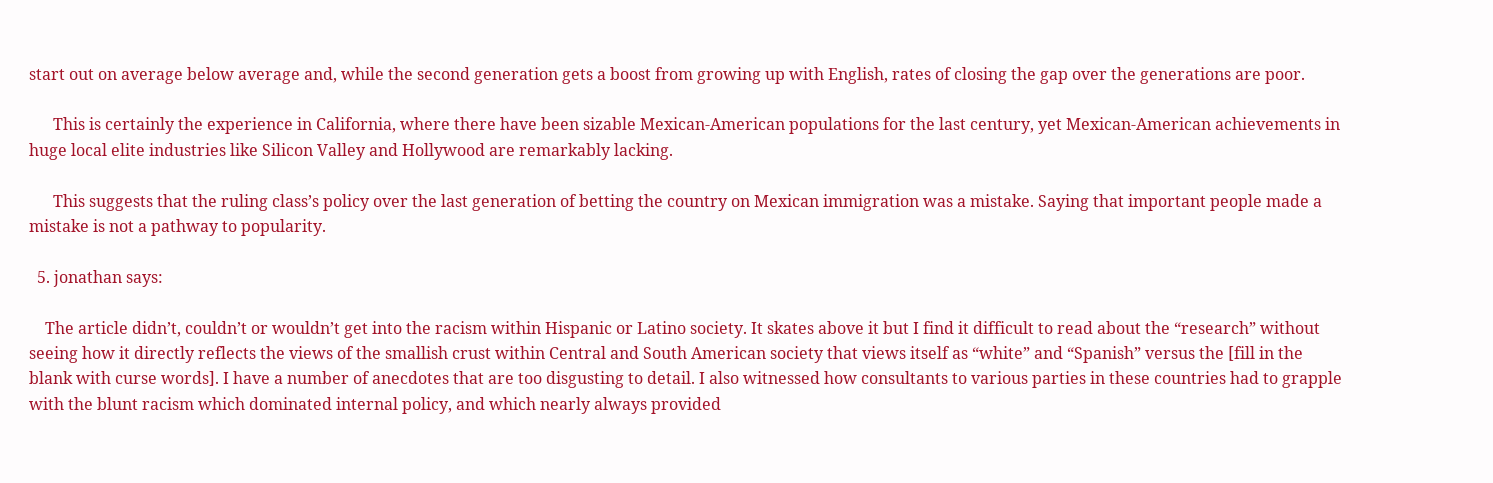start out on average below average and, while the second generation gets a boost from growing up with English, rates of closing the gap over the generations are poor.

      This is certainly the experience in California, where there have been sizable Mexican-American populations for the last century, yet Mexican-American achievements in huge local elite industries like Silicon Valley and Hollywood are remarkably lacking.

      This suggests that the ruling class’s policy over the last generation of betting the country on Mexican immigration was a mistake. Saying that important people made a mistake is not a pathway to popularity.

  5. jonathan says:

    The article didn’t, couldn’t or wouldn’t get into the racism within Hispanic or Latino society. It skates above it but I find it difficult to read about the “research” without seeing how it directly reflects the views of the smallish crust within Central and South American society that views itself as “white” and “Spanish” versus the [fill in the blank with curse words]. I have a number of anecdotes that are too disgusting to detail. I also witnessed how consultants to various parties in these countries had to grapple with the blunt racism which dominated internal policy, and which nearly always provided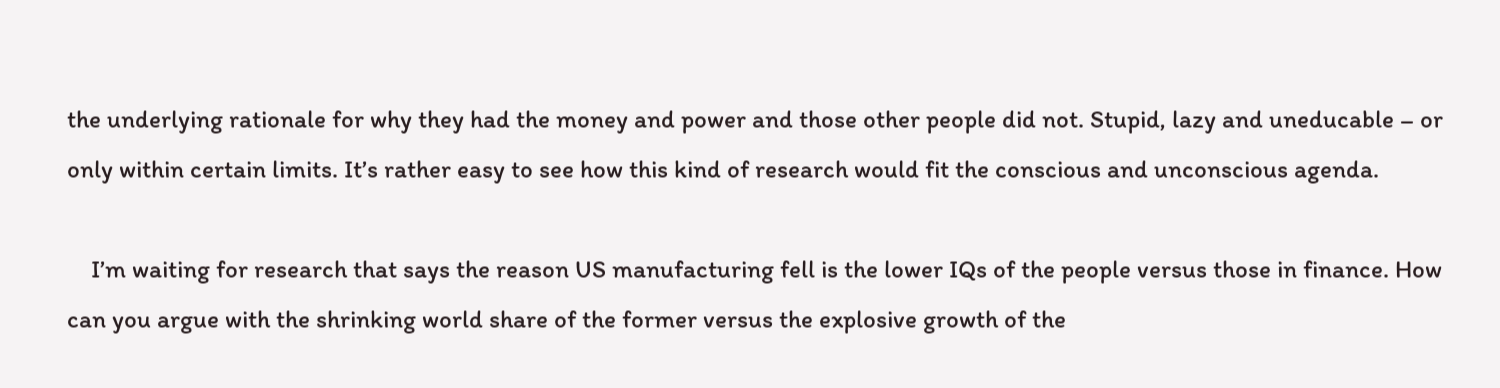the underlying rationale for why they had the money and power and those other people did not. Stupid, lazy and uneducable – or only within certain limits. It’s rather easy to see how this kind of research would fit the conscious and unconscious agenda.

    I’m waiting for research that says the reason US manufacturing fell is the lower IQs of the people versus those in finance. How can you argue with the shrinking world share of the former versus the explosive growth of the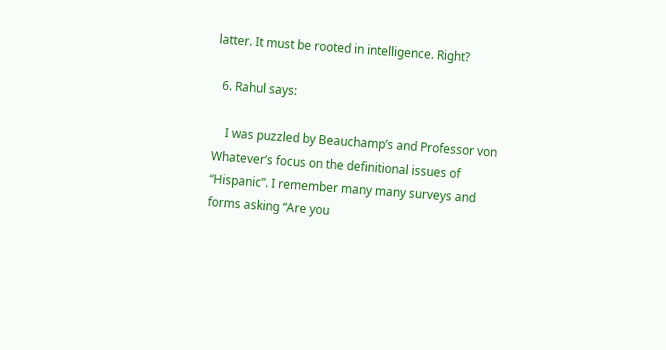latter. It must be rooted in intelligence. Right?

  6. Rahul says:

    I was puzzled by Beauchamp’s and Professor von Whatever’s focus on the definitional issues of “Hispanic”. I remember many many surveys and forms asking “Are you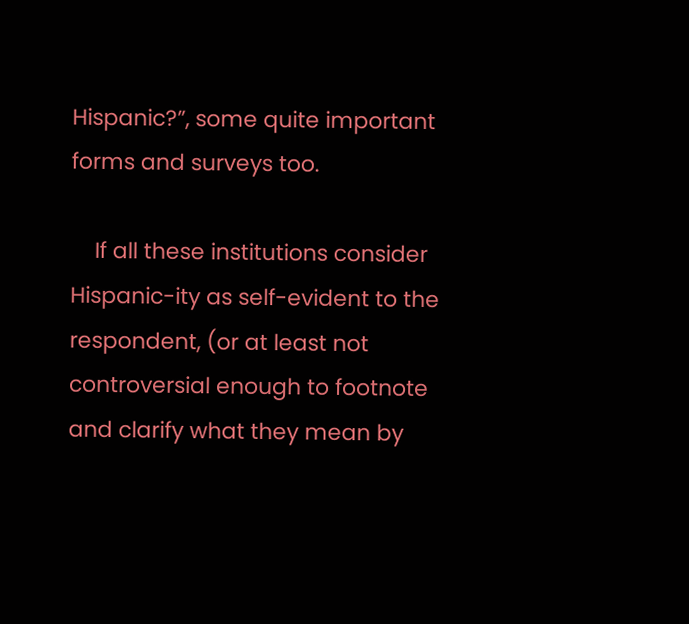Hispanic?”, some quite important forms and surveys too.

    If all these institutions consider Hispanic-ity as self-evident to the respondent, (or at least not controversial enough to footnote and clarify what they mean by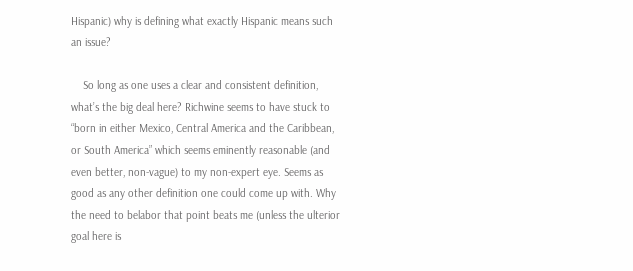Hispanic) why is defining what exactly Hispanic means such an issue?

    So long as one uses a clear and consistent definition, what’s the big deal here? Richwine seems to have stuck to “born in either Mexico, Central America and the Caribbean, or South America” which seems eminently reasonable (and even better, non-vague) to my non-expert eye. Seems as good as any other definition one could come up with. Why the need to belabor that point beats me (unless the ulterior goal here is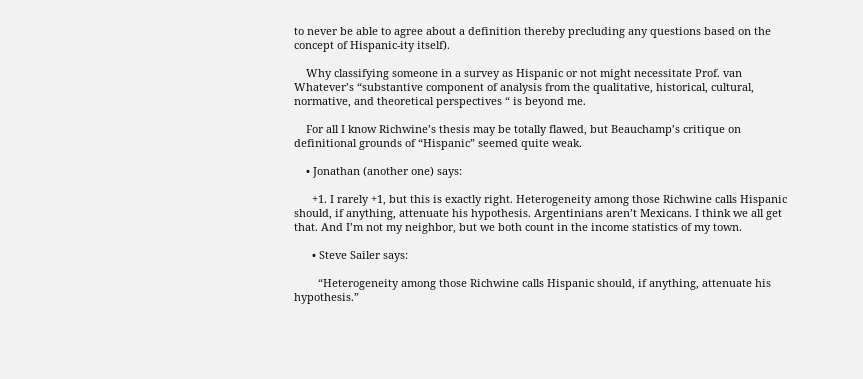to never be able to agree about a definition thereby precluding any questions based on the concept of Hispanic-ity itself).

    Why classifying someone in a survey as Hispanic or not might necessitate Prof. van Whatever’s “substantive component of analysis from the qualitative, historical, cultural, normative, and theoretical perspectives “ is beyond me.

    For all I know Richwine’s thesis may be totally flawed, but Beauchamp’s critique on definitional grounds of “Hispanic” seemed quite weak.

    • Jonathan (another one) says:

      +1. I rarely +1, but this is exactly right. Heterogeneity among those Richwine calls Hispanic should, if anything, attenuate his hypothesis. Argentinians aren’t Mexicans. I think we all get that. And I’m not my neighbor, but we both count in the income statistics of my town.

      • Steve Sailer says:

        “Heterogeneity among those Richwine calls Hispanic should, if anything, attenuate his hypothesis.”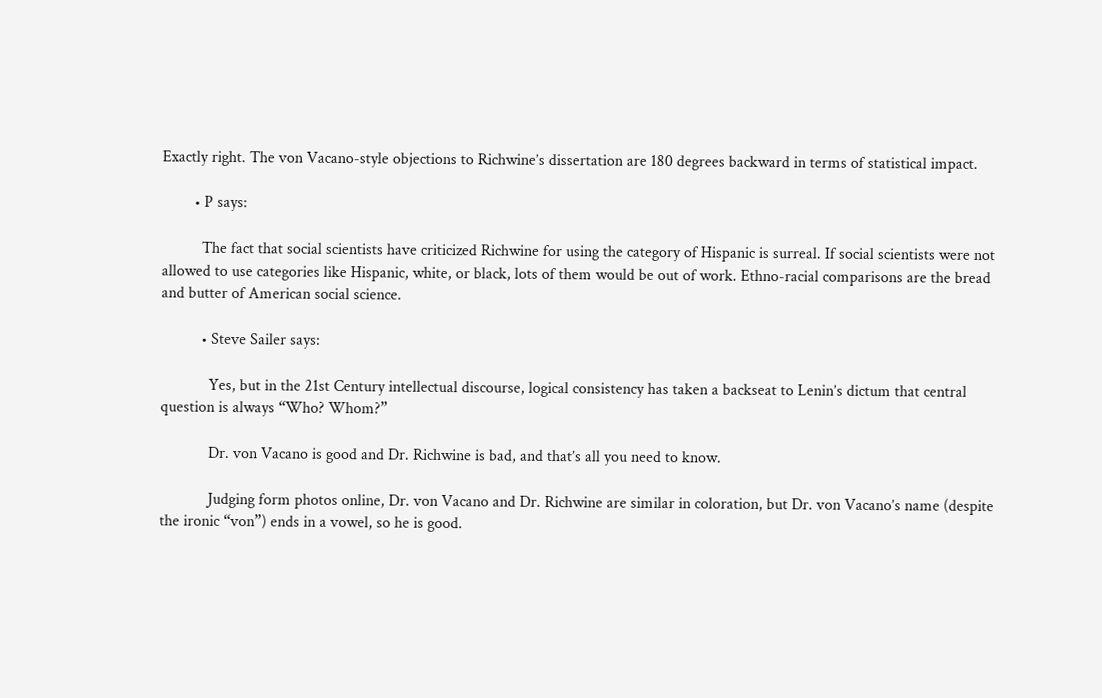Exactly right. The von Vacano-style objections to Richwine’s dissertation are 180 degrees backward in terms of statistical impact.

        • P says:

          The fact that social scientists have criticized Richwine for using the category of Hispanic is surreal. If social scientists were not allowed to use categories like Hispanic, white, or black, lots of them would be out of work. Ethno-racial comparisons are the bread and butter of American social science.

          • Steve Sailer says:

            Yes, but in the 21st Century intellectual discourse, logical consistency has taken a backseat to Lenin’s dictum that central question is always “Who? Whom?”

            Dr. von Vacano is good and Dr. Richwine is bad, and that’s all you need to know.

            Judging form photos online, Dr. von Vacano and Dr. Richwine are similar in coloration, but Dr. von Vacano’s name (despite the ironic “von”) ends in a vowel, so he is good.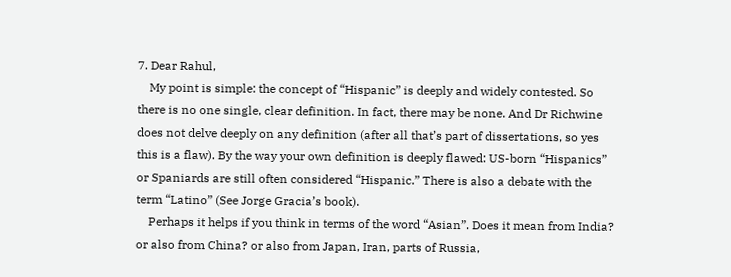7. Dear Rahul,
    My point is simple: the concept of “Hispanic” is deeply and widely contested. So there is no one single, clear definition. In fact, there may be none. And Dr Richwine does not delve deeply on any definition (after all that’s part of dissertations, so yes this is a flaw). By the way your own definition is deeply flawed: US-born “Hispanics” or Spaniards are still often considered “Hispanic.” There is also a debate with the term “Latino” (See Jorge Gracia’s book).
    Perhaps it helps if you think in terms of the word “Asian”. Does it mean from India? or also from China? or also from Japan, Iran, parts of Russia,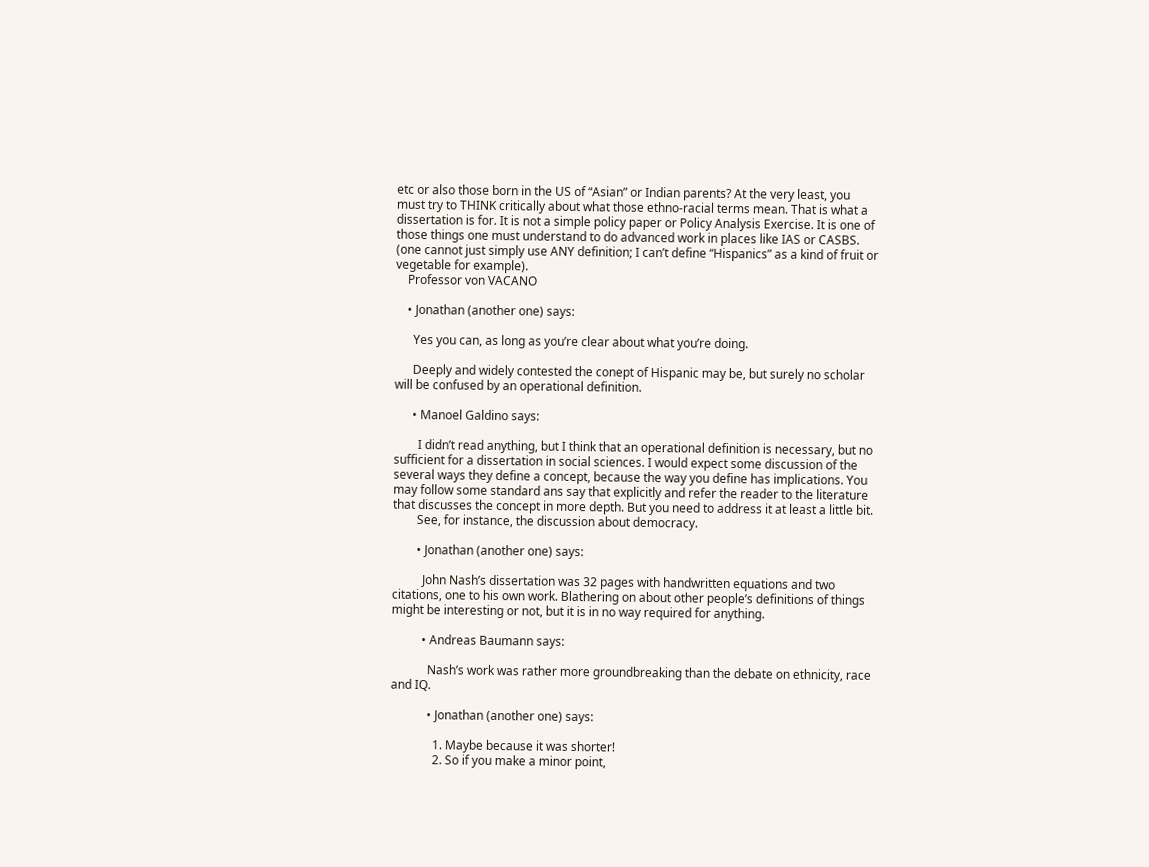etc or also those born in the US of “Asian” or Indian parents? At the very least, you must try to THINK critically about what those ethno-racial terms mean. That is what a dissertation is for. It is not a simple policy paper or Policy Analysis Exercise. It is one of those things one must understand to do advanced work in places like IAS or CASBS. (one cannot just simply use ANY definition; I can’t define “Hispanics” as a kind of fruit or vegetable for example).
    Professor von VACANO

    • Jonathan (another one) says:

      Yes you can, as long as you’re clear about what you’re doing.

      Deeply and widely contested the conept of Hispanic may be, but surely no scholar will be confused by an operational definition.

      • Manoel Galdino says:

        I didn’t read anything, but I think that an operational definition is necessary, but no sufficient for a dissertation in social sciences. I would expect some discussion of the several ways they define a concept, because the way you define has implications. You may follow some standard ans say that explicitly and refer the reader to the literature that discusses the concept in more depth. But you need to address it at least a little bit.
        See, for instance, the discussion about democracy.

        • Jonathan (another one) says:

          John Nash’s dissertation was 32 pages with handwritten equations and two citations, one to his own work. Blathering on about other people’s definitions of things might be interesting or not, but it is in no way required for anything.

          • Andreas Baumann says:

            Nash’s work was rather more groundbreaking than the debate on ethnicity, race and IQ.

            • Jonathan (another one) says:

              1. Maybe because it was shorter!
              2. So if you make a minor point,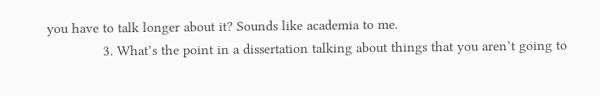you have to talk longer about it? Sounds like academia to me.
              3. What’s the point in a dissertation talking about things that you aren’t going to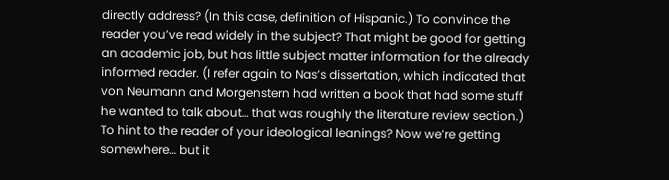directly address? (In this case, definition of Hispanic.) To convince the reader you’ve read widely in the subject? That might be good for getting an academic job, but has little subject matter information for the already informed reader. (I refer again to Nas’s dissertation, which indicated that von Neumann and Morgenstern had written a book that had some stuff he wanted to talk about… that was roughly the literature review section.) To hint to the reader of your ideological leanings? Now we’re getting somewhere… but it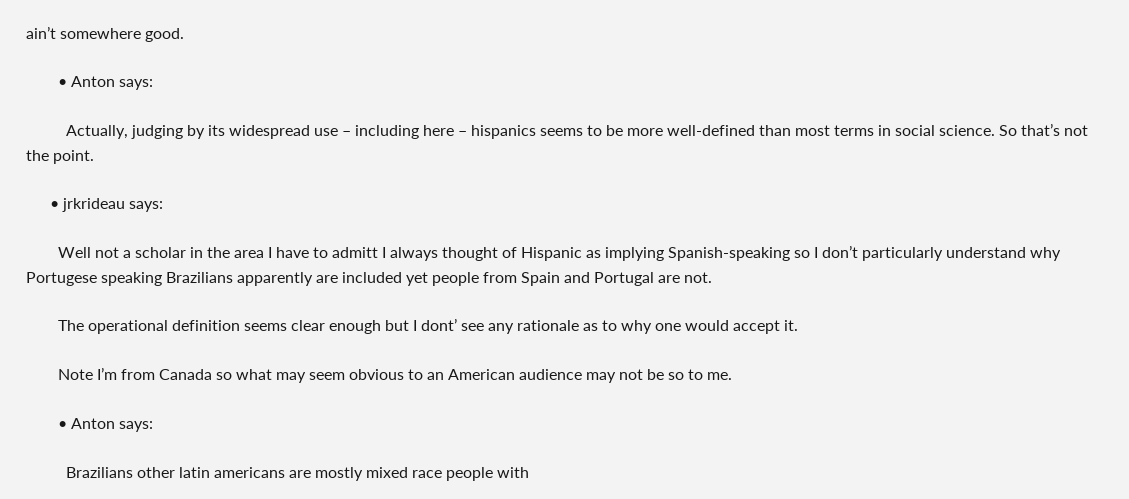ain’t somewhere good.

        • Anton says:

          Actually, judging by its widespread use – including here – hispanics seems to be more well-defined than most terms in social science. So that’s not the point.

      • jrkrideau says:

        Well not a scholar in the area I have to admitt I always thought of Hispanic as implying Spanish-speaking so I don’t particularly understand why Portugese speaking Brazilians apparently are included yet people from Spain and Portugal are not.

        The operational definition seems clear enough but I dont’ see any rationale as to why one would accept it.

        Note I’m from Canada so what may seem obvious to an American audience may not be so to me.

        • Anton says:

          Brazilians other latin americans are mostly mixed race people with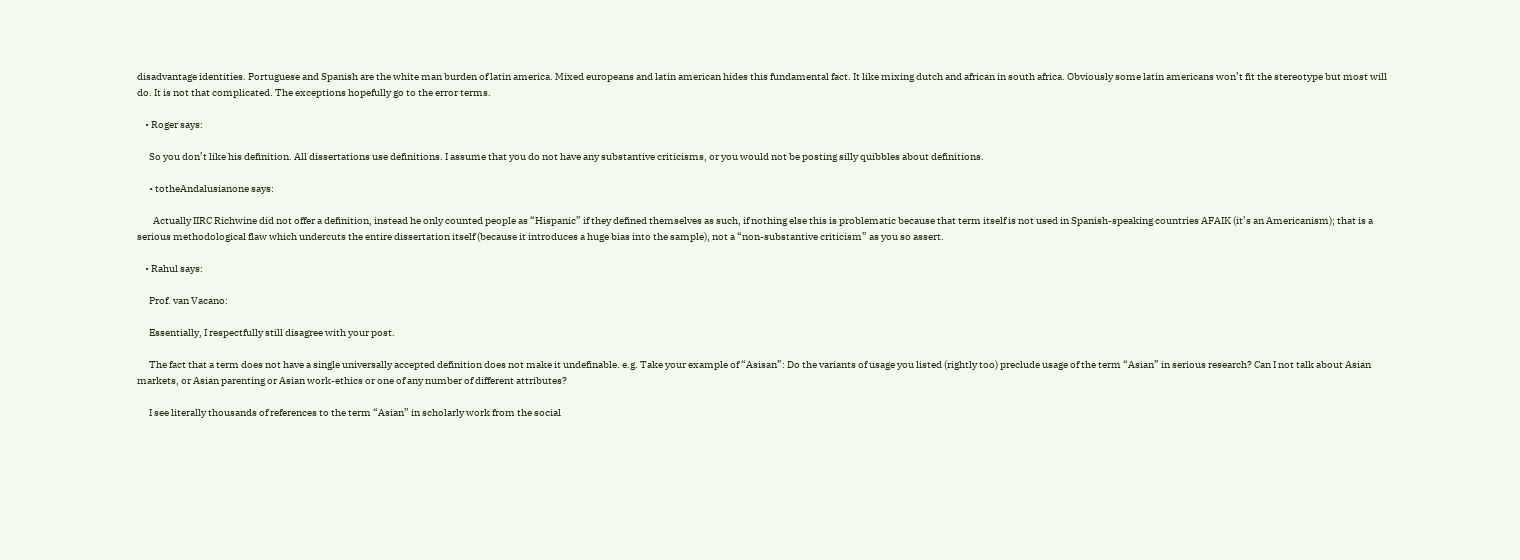disadvantage identities. Portuguese and Spanish are the white man burden of latin america. Mixed europeans and latin american hides this fundamental fact. It like mixing dutch and african in south africa. Obviously some latin americans won’t fit the stereotype but most will do. It is not that complicated. The exceptions hopefully go to the error terms.

    • Roger says:

      So you don’t like his definition. All dissertations use definitions. I assume that you do not have any substantive criticisms, or you would not be posting silly quibbles about definitions.

      • totheAndalusianone says:

        Actually IIRC Richwine did not offer a definition, instead he only counted people as “Hispanic” if they defined themselves as such, if nothing else this is problematic because that term itself is not used in Spanish-speaking countries AFAIK (it’s an Americanism); that is a serious methodological flaw which undercuts the entire dissertation itself (because it introduces a huge bias into the sample), not a “non-substantive criticism” as you so assert.

    • Rahul says:

      Prof. van Vacano:

      Essentially, I respectfully still disagree with your post.

      The fact that a term does not have a single universally accepted definition does not make it undefinable. e.g. Take your example of “Asisan”: Do the variants of usage you listed (rightly too) preclude usage of the term “Asian” in serious research? Can I not talk about Asian markets, or Asian parenting or Asian work-ethics or one of any number of different attributes?

      I see literally thousands of references to the term “Asian” in scholarly work from the social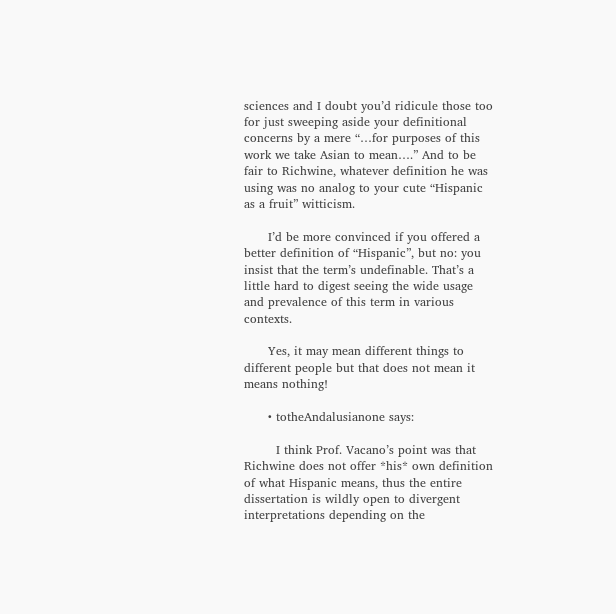sciences and I doubt you’d ridicule those too for just sweeping aside your definitional concerns by a mere “…for purposes of this work we take Asian to mean….” And to be fair to Richwine, whatever definition he was using was no analog to your cute “Hispanic as a fruit” witticism.

      I’d be more convinced if you offered a better definition of “Hispanic”, but no: you insist that the term’s undefinable. That’s a little hard to digest seeing the wide usage and prevalence of this term in various contexts.

      Yes, it may mean different things to different people but that does not mean it means nothing!

      • totheAndalusianone says:

        I think Prof. Vacano’s point was that Richwine does not offer *his* own definition of what Hispanic means, thus the entire dissertation is wildly open to divergent interpretations depending on the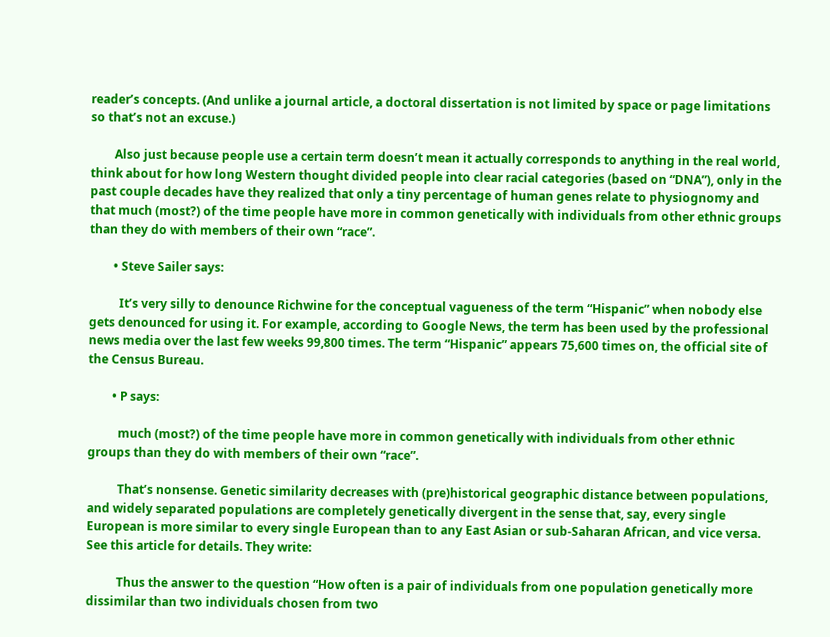reader’s concepts. (And unlike a journal article, a doctoral dissertation is not limited by space or page limitations so that’s not an excuse.)

        Also just because people use a certain term doesn’t mean it actually corresponds to anything in the real world, think about for how long Western thought divided people into clear racial categories (based on “DNA”), only in the past couple decades have they realized that only a tiny percentage of human genes relate to physiognomy and that much (most?) of the time people have more in common genetically with individuals from other ethnic groups than they do with members of their own “race”.

        • Steve Sailer says:

          It’s very silly to denounce Richwine for the conceptual vagueness of the term “Hispanic” when nobody else gets denounced for using it. For example, according to Google News, the term has been used by the professional news media over the last few weeks 99,800 times. The term “Hispanic” appears 75,600 times on, the official site of the Census Bureau.

        • P says:

          much (most?) of the time people have more in common genetically with individuals from other ethnic groups than they do with members of their own “race”.

          That’s nonsense. Genetic similarity decreases with (pre)historical geographic distance between populations, and widely separated populations are completely genetically divergent in the sense that, say, every single European is more similar to every single European than to any East Asian or sub-Saharan African, and vice versa. See this article for details. They write:

          Thus the answer to the question “How often is a pair of individuals from one population genetically more dissimilar than two individuals chosen from two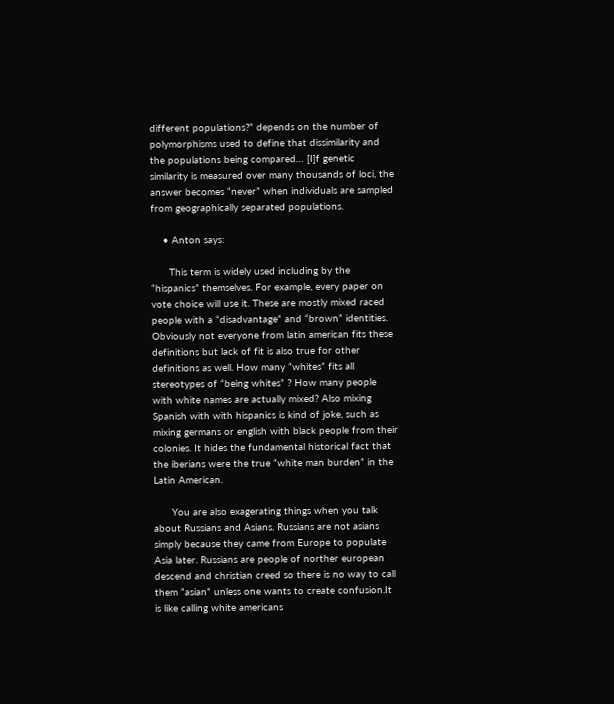different populations?” depends on the number of polymorphisms used to define that dissimilarity and the populations being compared… [I]f genetic similarity is measured over many thousands of loci, the answer becomes “never” when individuals are sampled from geographically separated populations.

    • Anton says:

      This term is widely used including by the “hispanics” themselves. For example, every paper on vote choice will use it. These are mostly mixed raced people with a “disadvantage” and “brown” identities. Obviously not everyone from latin american fits these definitions but lack of fit is also true for other definitions as well. How many “whites” fits all stereotypes of “being whites” ? How many people with white names are actually mixed? Also mixing Spanish with with hispanics is kind of joke, such as mixing germans or english with black people from their colonies. It hides the fundamental historical fact that the iberians were the true “white man burden” in the Latin American.

      You are also exagerating things when you talk about Russians and Asians. Russians are not asians simply because they came from Europe to populate Asia later. Russians are people of norther european descend and christian creed so there is no way to call them “asian” unless one wants to create confusion.It is like calling white americans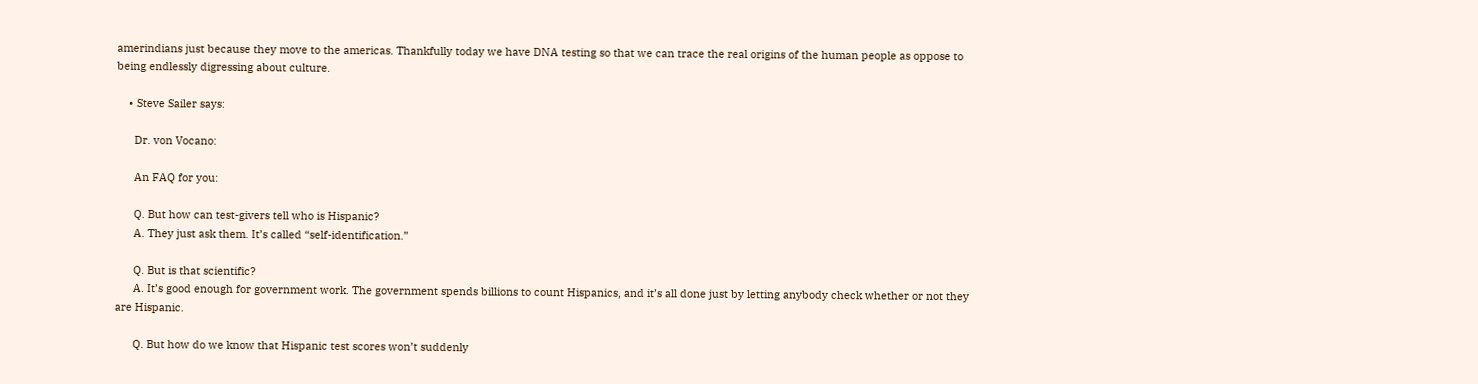amerindians just because they move to the americas. Thankfully today we have DNA testing so that we can trace the real origins of the human people as oppose to being endlessly digressing about culture.

    • Steve Sailer says:

      Dr. von Vocano:

      An FAQ for you:

      Q. But how can test-givers tell who is Hispanic?
      A. They just ask them. It’s called “self-identification.”

      Q. But is that scientific?
      A. It’s good enough for government work. The government spends billions to count Hispanics, and it’s all done just by letting anybody check whether or not they are Hispanic.

      Q. But how do we know that Hispanic test scores won’t suddenly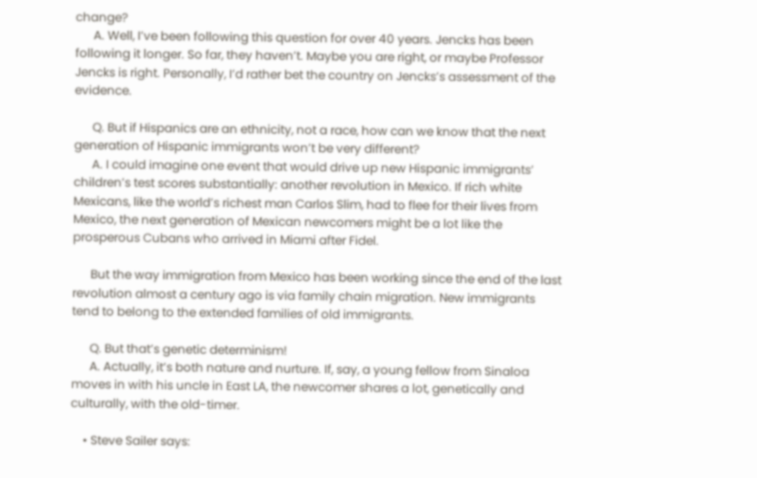change?
      A. Well, I’ve been following this question for over 40 years. Jencks has been following it longer. So far, they haven’t. Maybe you are right, or maybe Professor Jencks is right. Personally, I’d rather bet the country on Jencks’s assessment of the evidence.

      Q. But if Hispanics are an ethnicity, not a race, how can we know that the next generation of Hispanic immigrants won’t be very different?
      A. I could imagine one event that would drive up new Hispanic immigrants’ children’s test scores substantially: another revolution in Mexico. If rich white Mexicans, like the world’s richest man Carlos Slim, had to flee for their lives from Mexico, the next generation of Mexican newcomers might be a lot like the prosperous Cubans who arrived in Miami after Fidel.

      But the way immigration from Mexico has been working since the end of the last revolution almost a century ago is via family chain migration. New immigrants tend to belong to the extended families of old immigrants.

      Q. But that’s genetic determinism!
      A. Actually, it’s both nature and nurture. If, say, a young fellow from Sinaloa moves in with his uncle in East LA, the newcomer shares a lot, genetically and culturally, with the old-timer.

    • Steve Sailer says: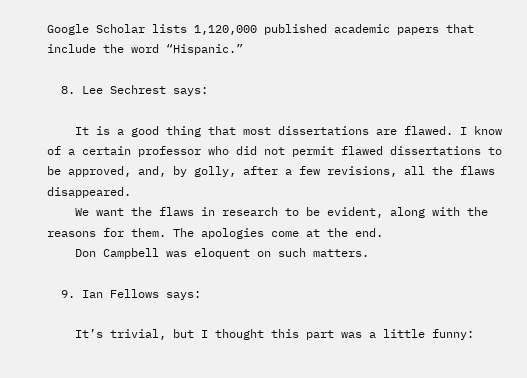Google Scholar lists 1,120,000 published academic papers that include the word “Hispanic.”

  8. Lee Sechrest says:

    It is a good thing that most dissertations are flawed. I know of a certain professor who did not permit flawed dissertations to be approved, and, by golly, after a few revisions, all the flaws disappeared.
    We want the flaws in research to be evident, along with the reasons for them. The apologies come at the end.
    Don Campbell was eloquent on such matters.

  9. Ian Fellows says:

    It’s trivial, but I thought this part was a little funny: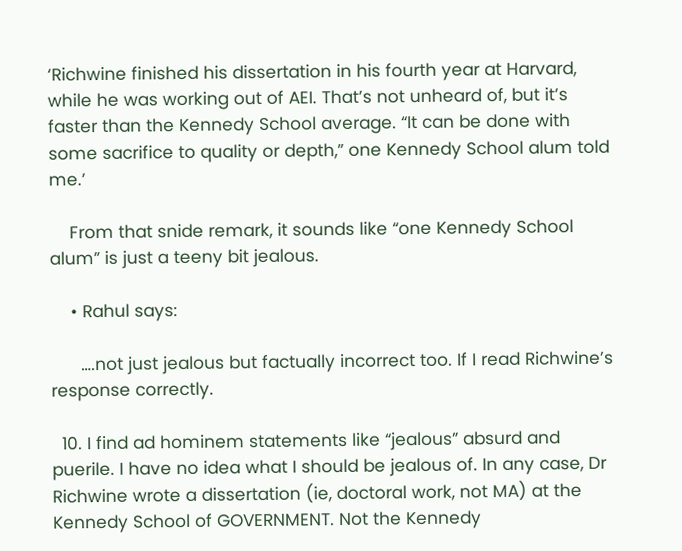‘Richwine finished his dissertation in his fourth year at Harvard, while he was working out of AEI. That’s not unheard of, but it’s faster than the Kennedy School average. “It can be done with some sacrifice to quality or depth,” one Kennedy School alum told me.’

    From that snide remark, it sounds like “one Kennedy School alum” is just a teeny bit jealous.

    • Rahul says:

      ….not just jealous but factually incorrect too. If I read Richwine’s response correctly.

  10. I find ad hominem statements like “jealous” absurd and puerile. I have no idea what I should be jealous of. In any case, Dr Richwine wrote a dissertation (ie, doctoral work, not MA) at the Kennedy School of GOVERNMENT. Not the Kennedy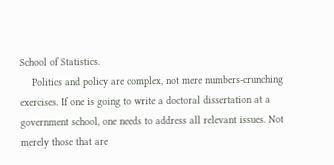School of Statistics.
    Politics and policy are complex, not mere numbers-crunching exercises. If one is going to write a doctoral dissertation at a government school, one needs to address all relevant issues. Not merely those that are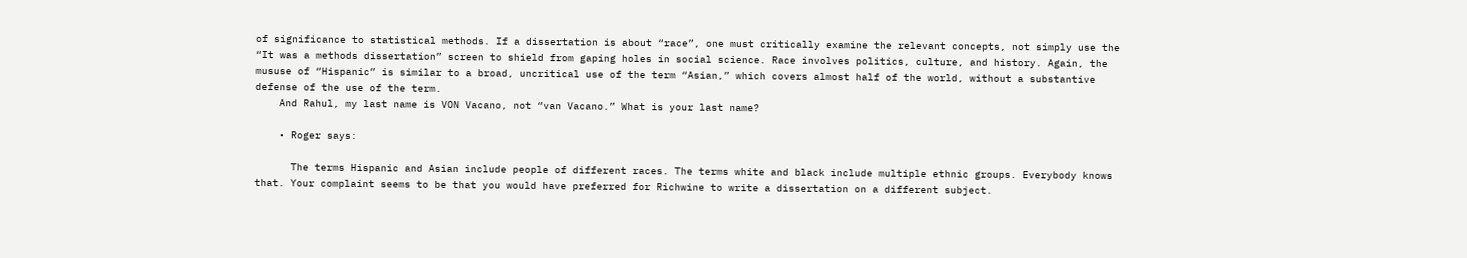of significance to statistical methods. If a dissertation is about “race”, one must critically examine the relevant concepts, not simply use the “It was a methods dissertation” screen to shield from gaping holes in social science. Race involves politics, culture, and history. Again, the mususe of “Hispanic” is similar to a broad, uncritical use of the term “Asian,” which covers almost half of the world, without a substantive defense of the use of the term.
    And Rahul, my last name is VON Vacano, not “van Vacano.” What is your last name?

    • Roger says:

      The terms Hispanic and Asian include people of different races. The terms white and black include multiple ethnic groups. Everybody knows that. Your complaint seems to be that you would have preferred for Richwine to write a dissertation on a different subject.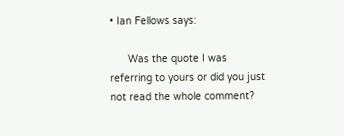• Ian Fellows says:

      Was the quote I was referring to yours or did you just not read the whole comment?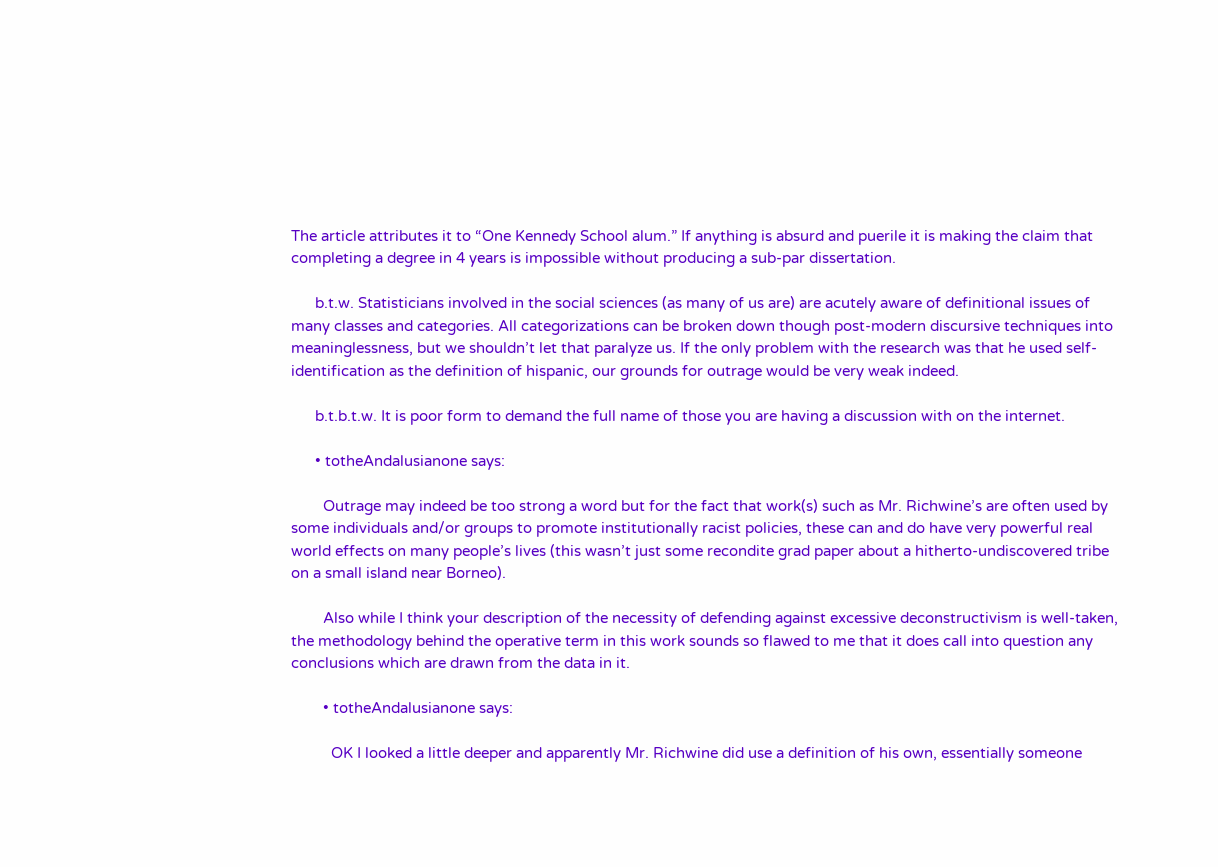The article attributes it to “One Kennedy School alum.” If anything is absurd and puerile it is making the claim that completing a degree in 4 years is impossible without producing a sub-par dissertation.

      b.t.w. Statisticians involved in the social sciences (as many of us are) are acutely aware of definitional issues of many classes and categories. All categorizations can be broken down though post-modern discursive techniques into meaninglessness, but we shouldn’t let that paralyze us. If the only problem with the research was that he used self-identification as the definition of hispanic, our grounds for outrage would be very weak indeed.

      b.t.b.t.w. It is poor form to demand the full name of those you are having a discussion with on the internet.

      • totheAndalusianone says:

        Outrage may indeed be too strong a word but for the fact that work(s) such as Mr. Richwine’s are often used by some individuals and/or groups to promote institutionally racist policies, these can and do have very powerful real world effects on many people’s lives (this wasn’t just some recondite grad paper about a hitherto-undiscovered tribe on a small island near Borneo).

        Also while I think your description of the necessity of defending against excessive deconstructivism is well-taken, the methodology behind the operative term in this work sounds so flawed to me that it does call into question any conclusions which are drawn from the data in it.

        • totheAndalusianone says:

          OK I looked a little deeper and apparently Mr. Richwine did use a definition of his own, essentially someone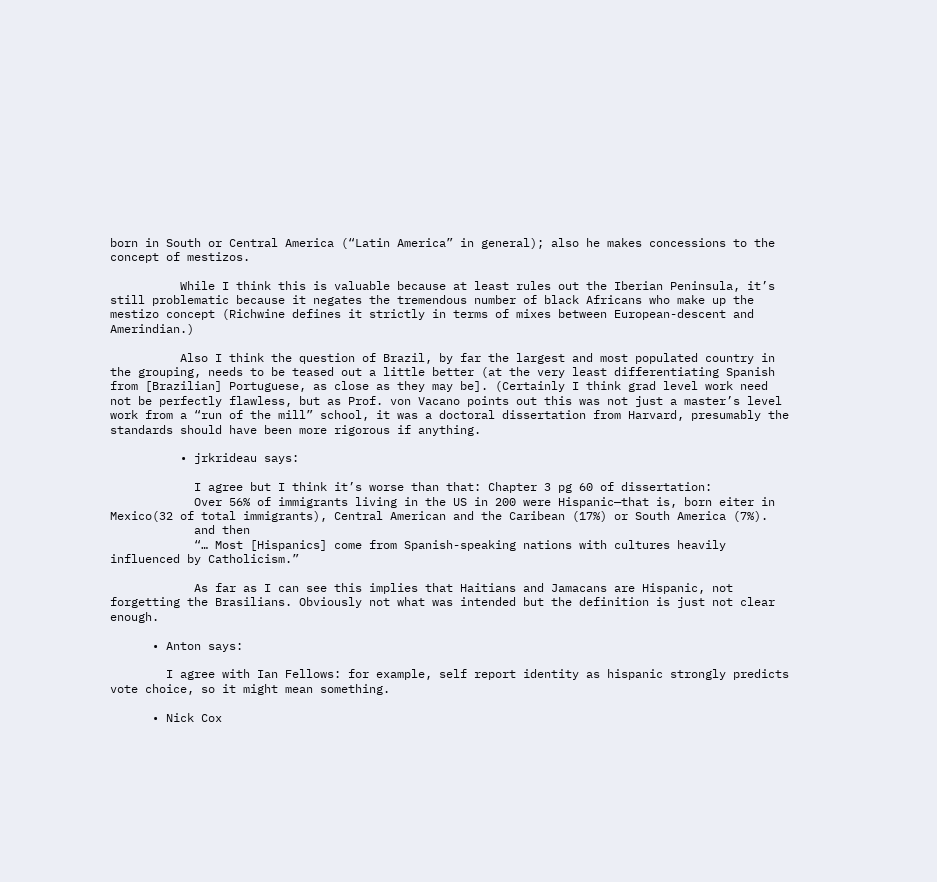born in South or Central America (“Latin America” in general); also he makes concessions to the concept of mestizos.

          While I think this is valuable because at least rules out the Iberian Peninsula, it’s still problematic because it negates the tremendous number of black Africans who make up the mestizo concept (Richwine defines it strictly in terms of mixes between European-descent and Amerindian.)

          Also I think the question of Brazil, by far the largest and most populated country in the grouping, needs to be teased out a little better (at the very least differentiating Spanish from [Brazilian] Portuguese, as close as they may be]. (Certainly I think grad level work need not be perfectly flawless, but as Prof. von Vacano points out this was not just a master’s level work from a “run of the mill” school, it was a doctoral dissertation from Harvard, presumably the standards should have been more rigorous if anything.

          • jrkrideau says:

            I agree but I think it’s worse than that: Chapter 3 pg 60 of dissertation:
            Over 56% of immigrants living in the US in 200 were Hispanic—that is, born eiter in Mexico(32 of total immigrants), Central American and the Caribean (17%) or South America (7%).
            and then
            “… Most [Hispanics] come from Spanish-speaking nations with cultures heavily influenced by Catholicism.”

            As far as I can see this implies that Haitians and Jamacans are Hispanic, not forgetting the Brasilians. Obviously not what was intended but the definition is just not clear enough.

      • Anton says:

        I agree with Ian Fellows: for example, self report identity as hispanic strongly predicts vote choice, so it might mean something.

      • Nick Cox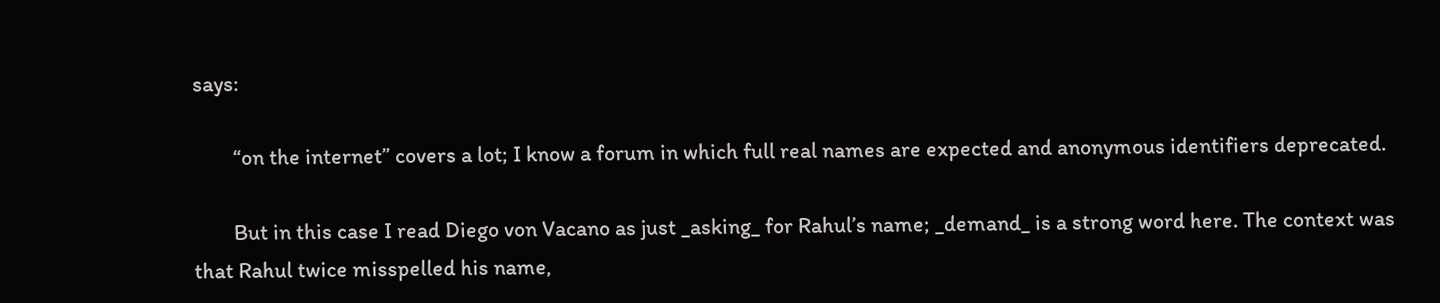says:

        “on the internet” covers a lot; I know a forum in which full real names are expected and anonymous identifiers deprecated.

        But in this case I read Diego von Vacano as just _asking_ for Rahul’s name; _demand_ is a strong word here. The context was that Rahul twice misspelled his name,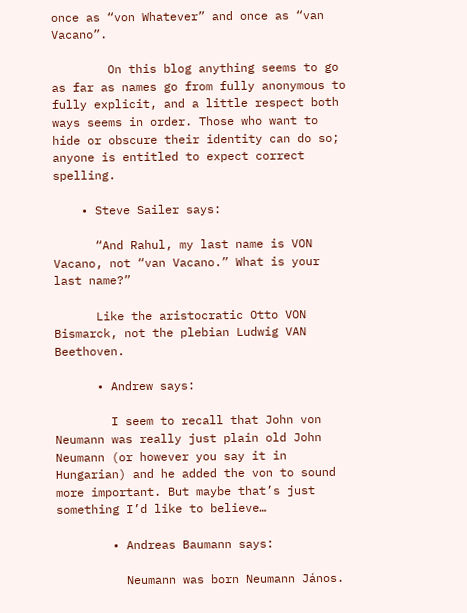once as “von Whatever” and once as “van Vacano”.

        On this blog anything seems to go as far as names go from fully anonymous to fully explicit, and a little respect both ways seems in order. Those who want to hide or obscure their identity can do so; anyone is entitled to expect correct spelling.

    • Steve Sailer says:

      “And Rahul, my last name is VON Vacano, not “van Vacano.” What is your last name?”

      Like the aristocratic Otto VON Bismarck, not the plebian Ludwig VAN Beethoven.

      • Andrew says:

        I seem to recall that John von Neumann was really just plain old John Neumann (or however you say it in Hungarian) and he added the von to sound more important. But maybe that’s just something I’d like to believe…

        • Andreas Baumann says:

          Neumann was born Neumann János.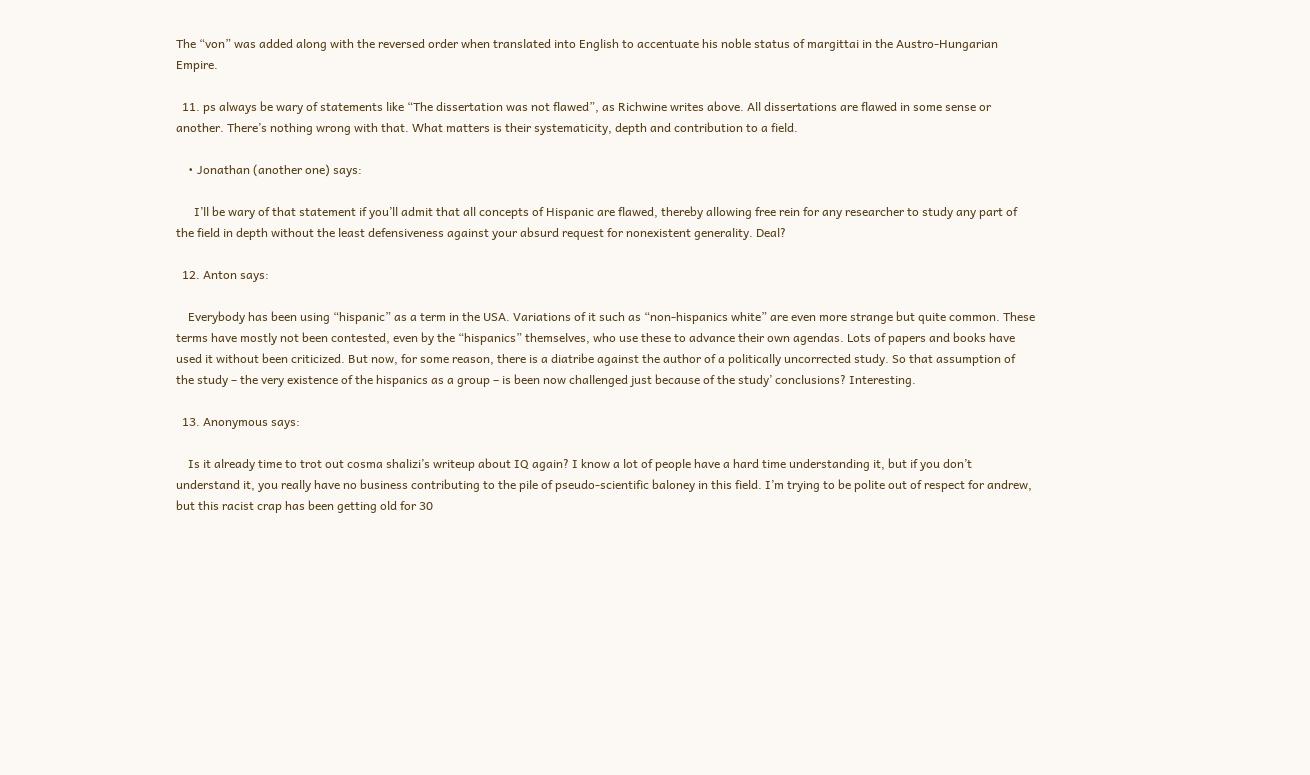The “von” was added along with the reversed order when translated into English to accentuate his noble status of margittai in the Austro-Hungarian Empire.

  11. ps always be wary of statements like “The dissertation was not flawed”, as Richwine writes above. All dissertations are flawed in some sense or another. There’s nothing wrong with that. What matters is their systematicity, depth and contribution to a field.

    • Jonathan (another one) says:

      I’ll be wary of that statement if you’ll admit that all concepts of Hispanic are flawed, thereby allowing free rein for any researcher to study any part of the field in depth without the least defensiveness against your absurd request for nonexistent generality. Deal?

  12. Anton says:

    Everybody has been using “hispanic” as a term in the USA. Variations of it such as “non-hispanics white” are even more strange but quite common. These terms have mostly not been contested, even by the “hispanics” themselves, who use these to advance their own agendas. Lots of papers and books have used it without been criticized. But now, for some reason, there is a diatribe against the author of a politically uncorrected study. So that assumption of the study – the very existence of the hispanics as a group – is been now challenged just because of the study’ conclusions? Interesting.

  13. Anonymous says:

    Is it already time to trot out cosma shalizi’s writeup about IQ again? I know a lot of people have a hard time understanding it, but if you don’t understand it, you really have no business contributing to the pile of pseudo-scientific baloney in this field. I’m trying to be polite out of respect for andrew, but this racist crap has been getting old for 30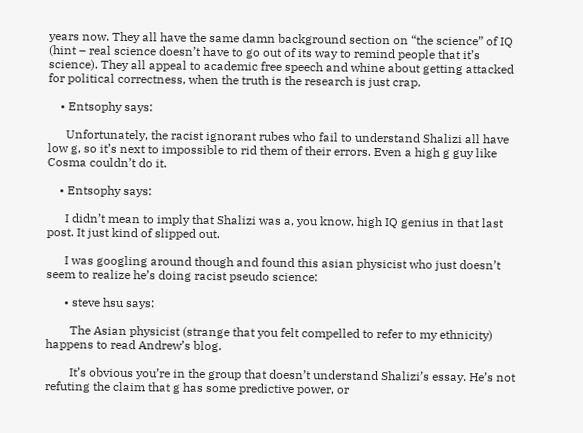years now. They all have the same damn background section on “the science” of IQ (hint – real science doesn’t have to go out of its way to remind people that it’s science). They all appeal to academic free speech and whine about getting attacked for political correctness, when the truth is the research is just crap.

    • Entsophy says:

      Unfortunately, the racist ignorant rubes who fail to understand Shalizi all have low g, so it’s next to impossible to rid them of their errors. Even a high g guy like Cosma couldn’t do it.

    • Entsophy says:

      I didn’t mean to imply that Shalizi was a, you know, high IQ genius in that last post. It just kind of slipped out.

      I was googling around though and found this asian physicist who just doesn’t seem to realize he’s doing racist pseudo science:

      • steve hsu says:

        The Asian physicist (strange that you felt compelled to refer to my ethnicity) happens to read Andrew’s blog.

        It’s obvious you’re in the group that doesn’t understand Shalizi’s essay. He’s not refuting the claim that g has some predictive power, or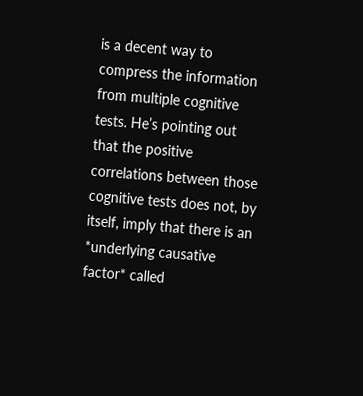is a decent way to compress the information from multiple cognitive tests. He’s pointing out that the positive correlations between those cognitive tests does not, by itself, imply that there is an *underlying causative factor* called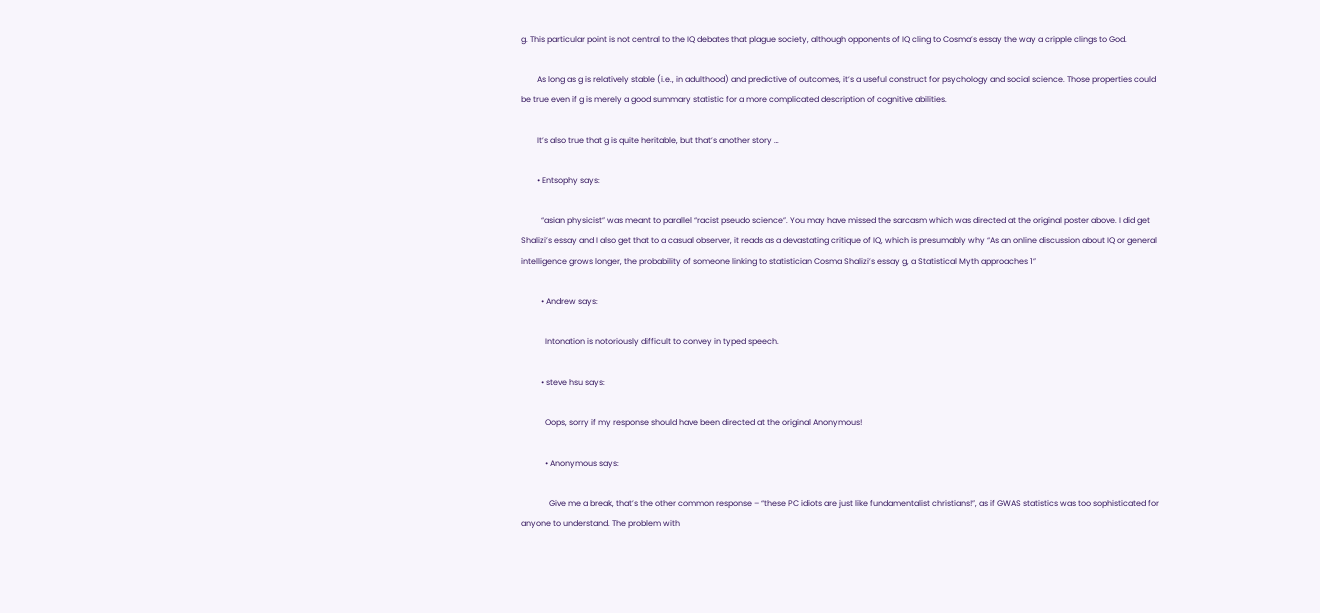g. This particular point is not central to the IQ debates that plague society, although opponents of IQ cling to Cosma’s essay the way a cripple clings to God.

        As long as g is relatively stable (i.e., in adulthood) and predictive of outcomes, it’s a useful construct for psychology and social science. Those properties could be true even if g is merely a good summary statistic for a more complicated description of cognitive abilities.

        It’s also true that g is quite heritable, but that’s another story …

        • Entsophy says:

          “asian physicist” was meant to parallel “racist pseudo science”. You may have missed the sarcasm which was directed at the original poster above. I did get Shalizi’s essay and I also get that to a casual observer, it reads as a devastating critique of IQ, which is presumably why “As an online discussion about IQ or general intelligence grows longer, the probability of someone linking to statistician Cosma Shalizi’s essay g, a Statistical Myth approaches 1”

          • Andrew says:

            Intonation is notoriously difficult to convey in typed speech.

          • steve hsu says:

            Oops, sorry if my response should have been directed at the original Anonymous!

            • Anonymous says:

              Give me a break, that’s the other common response – “these PC idiots are just like fundamentalist christians!”, as if GWAS statistics was too sophisticated for anyone to understand. The problem with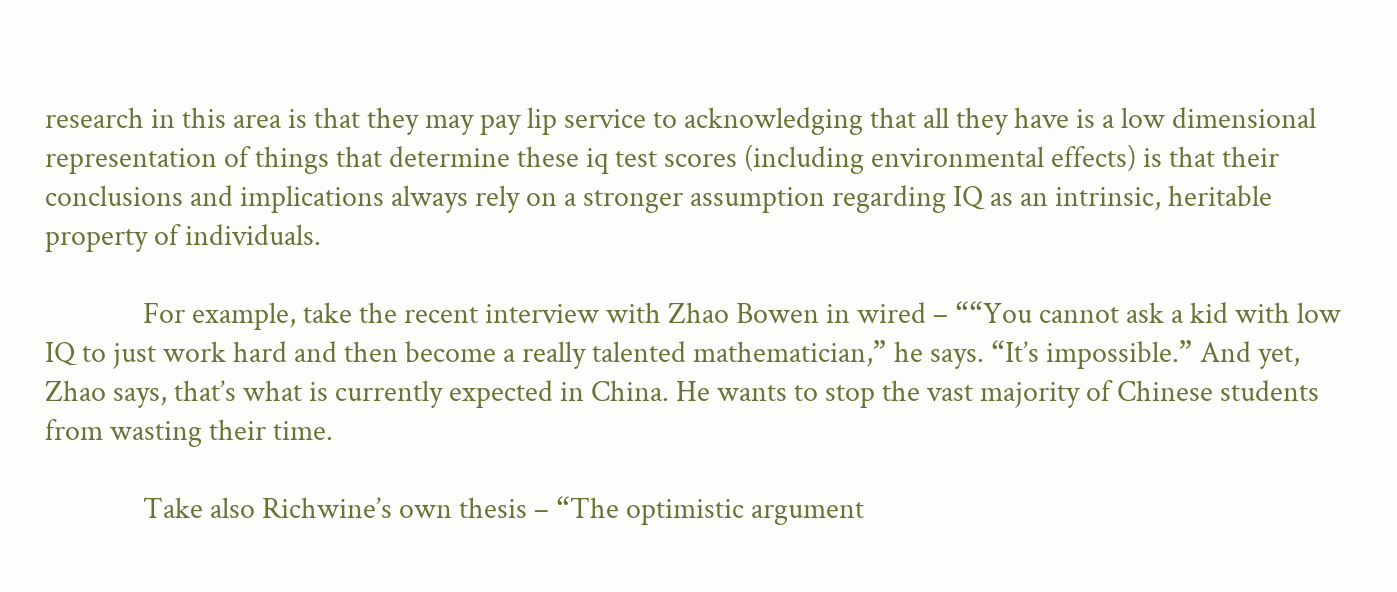research in this area is that they may pay lip service to acknowledging that all they have is a low dimensional representation of things that determine these iq test scores (including environmental effects) is that their conclusions and implications always rely on a stronger assumption regarding IQ as an intrinsic, heritable property of individuals.

              For example, take the recent interview with Zhao Bowen in wired – ““You cannot ask a kid with low IQ to just work hard and then become a really talented mathematician,” he says. “It’s impossible.” And yet, Zhao says, that’s what is currently expected in China. He wants to stop the vast majority of Chinese students from wasting their time.

              Take also Richwine’s own thesis – “The optimistic argument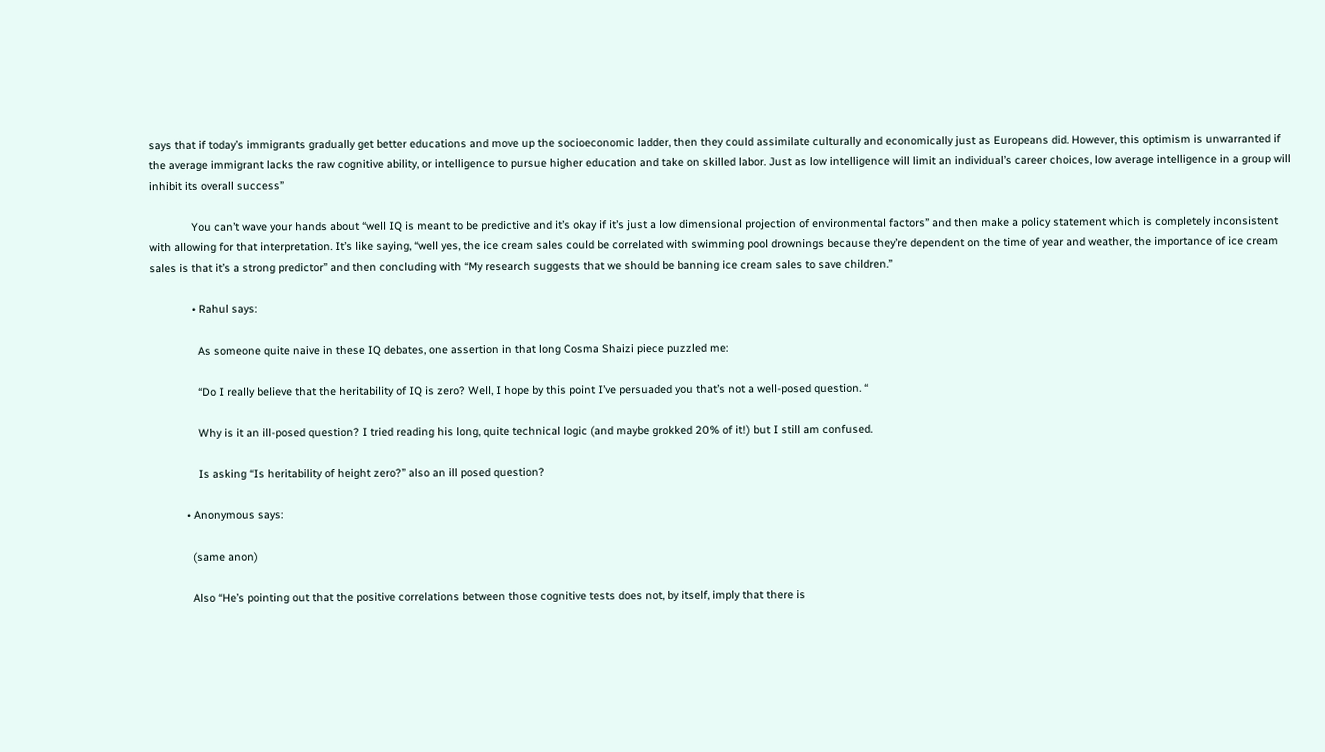says that if today’s immigrants gradually get better educations and move up the socioeconomic ladder, then they could assimilate culturally and economically just as Europeans did. However, this optimism is unwarranted if the average immigrant lacks the raw cognitive ability, or intelligence to pursue higher education and take on skilled labor. Just as low intelligence will limit an individual’s career choices, low average intelligence in a group will inhibit its overall success”

              You can’t wave your hands about “well IQ is meant to be predictive and it’s okay if it’s just a low dimensional projection of environmental factors” and then make a policy statement which is completely inconsistent with allowing for that interpretation. It’s like saying, “well yes, the ice cream sales could be correlated with swimming pool drownings because they’re dependent on the time of year and weather, the importance of ice cream sales is that it’s a strong predictor” and then concluding with “My research suggests that we should be banning ice cream sales to save children.”

              • Rahul says:

                As someone quite naive in these IQ debates, one assertion in that long Cosma Shaizi piece puzzled me:

                “Do I really believe that the heritability of IQ is zero? Well, I hope by this point I’ve persuaded you that’s not a well-posed question. “

                Why is it an ill-posed question? I tried reading his long, quite technical logic (and maybe grokked 20% of it!) but I still am confused.

                Is asking “Is heritability of height zero?” also an ill posed question?

            • Anonymous says:

              (same anon)

              Also “He’s pointing out that the positive correlations between those cognitive tests does not, by itself, imply that there is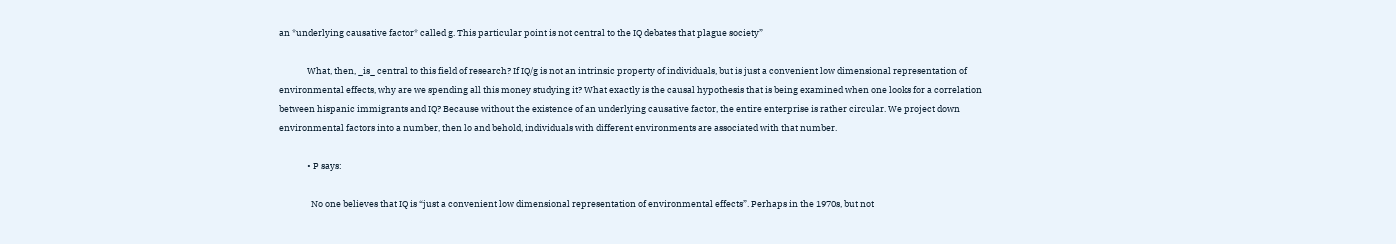an *underlying causative factor* called g. This particular point is not central to the IQ debates that plague society”

              What, then, _is_ central to this field of research? If IQ/g is not an intrinsic property of individuals, but is just a convenient low dimensional representation of environmental effects, why are we spending all this money studying it? What exactly is the causal hypothesis that is being examined when one looks for a correlation between hispanic immigrants and IQ? Because without the existence of an underlying causative factor, the entire enterprise is rather circular. We project down environmental factors into a number, then lo and behold, individuals with different environments are associated with that number.

              • P says:

                No one believes that IQ is “just a convenient low dimensional representation of environmental effects”. Perhaps in the 1970s, but not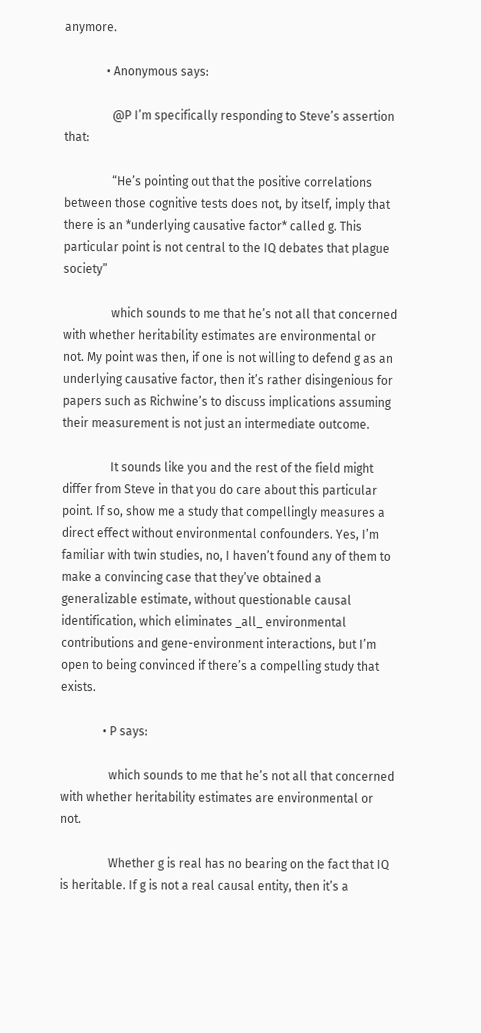anymore.

              • Anonymous says:

                @P I’m specifically responding to Steve’s assertion that:

                “He’s pointing out that the positive correlations between those cognitive tests does not, by itself, imply that there is an *underlying causative factor* called g. This particular point is not central to the IQ debates that plague society”

                which sounds to me that he’s not all that concerned with whether heritability estimates are environmental or not. My point was then, if one is not willing to defend g as an underlying causative factor, then it’s rather disingenious for papers such as Richwine’s to discuss implications assuming their measurement is not just an intermediate outcome.

                It sounds like you and the rest of the field might differ from Steve in that you do care about this particular point. If so, show me a study that compellingly measures a direct effect without environmental confounders. Yes, I’m familiar with twin studies, no, I haven’t found any of them to make a convincing case that they’ve obtained a generalizable estimate, without questionable causal identification, which eliminates _all_ environmental contributions and gene-environment interactions, but I’m open to being convinced if there’s a compelling study that exists.

              • P says:

                which sounds to me that he’s not all that concerned with whether heritability estimates are environmental or not.

                Whether g is real has no bearing on the fact that IQ is heritable. If g is not a real causal entity, then it’s a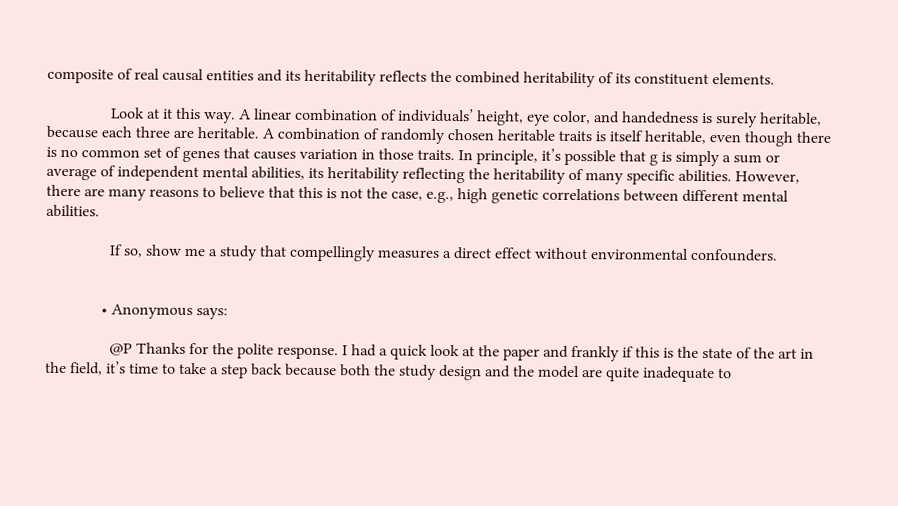composite of real causal entities and its heritability reflects the combined heritability of its constituent elements.

                Look at it this way. A linear combination of individuals’ height, eye color, and handedness is surely heritable, because each three are heritable. A combination of randomly chosen heritable traits is itself heritable, even though there is no common set of genes that causes variation in those traits. In principle, it’s possible that g is simply a sum or average of independent mental abilities, its heritability reflecting the heritability of many specific abilities. However, there are many reasons to believe that this is not the case, e.g., high genetic correlations between different mental abilities.

                If so, show me a study that compellingly measures a direct effect without environmental confounders.


              • Anonymous says:

                @P Thanks for the polite response. I had a quick look at the paper and frankly if this is the state of the art in the field, it’s time to take a step back because both the study design and the model are quite inadequate to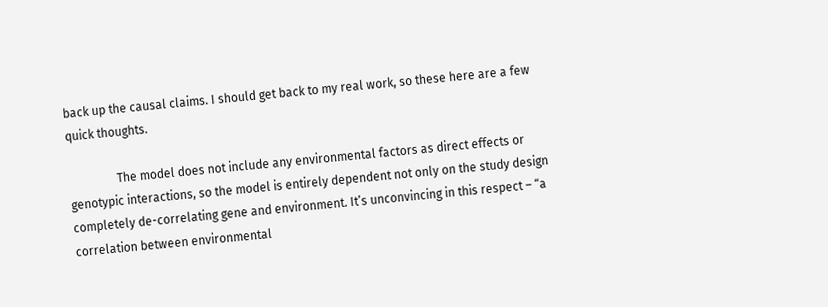back up the causal claims. I should get back to my real work, so these here are a few quick thoughts.

                The model does not include any environmental factors as direct effects or genotypic interactions, so the model is entirely dependent not only on the study design completely de-correlating gene and environment. It’s unconvincing in this respect – “a correlation between environmental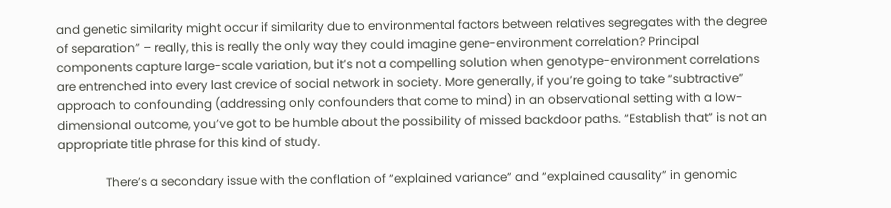and genetic similarity might occur if similarity due to environmental factors between relatives segregates with the degree of separation” – really, this is really the only way they could imagine gene-environment correlation? Principal components capture large-scale variation, but it’s not a compelling solution when genotype-environment correlations are entrenched into every last crevice of social network in society. More generally, if you’re going to take “subtractive” approach to confounding (addressing only confounders that come to mind) in an observational setting with a low-dimensional outcome, you’ve got to be humble about the possibility of missed backdoor paths. “Establish that” is not an appropriate title phrase for this kind of study.

                There’s a secondary issue with the conflation of “explained variance” and “explained causality” in genomic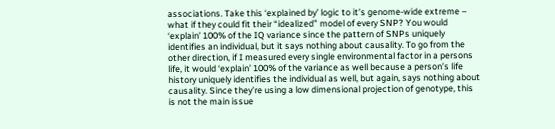associations. Take this ‘explained by’ logic to it’s genome-wide extreme – what if they could fit their “idealized” model of every SNP? You would ‘explain’ 100% of the IQ variance since the pattern of SNPs uniquely identifies an individual, but it says nothing about causality. To go from the other direction, if I measured every single environmental factor in a persons life, it would ‘explain’ 100% of the variance as well because a person’s life history uniquely identifies the individual as well, but again, says nothing about causality. Since they’re using a low dimensional projection of genotype, this is not the main issue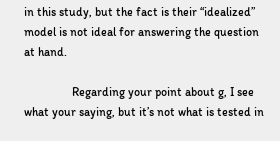in this study, but the fact is their “idealized” model is not ideal for answering the question at hand.

                Regarding your point about g, I see what your saying, but it’s not what is tested in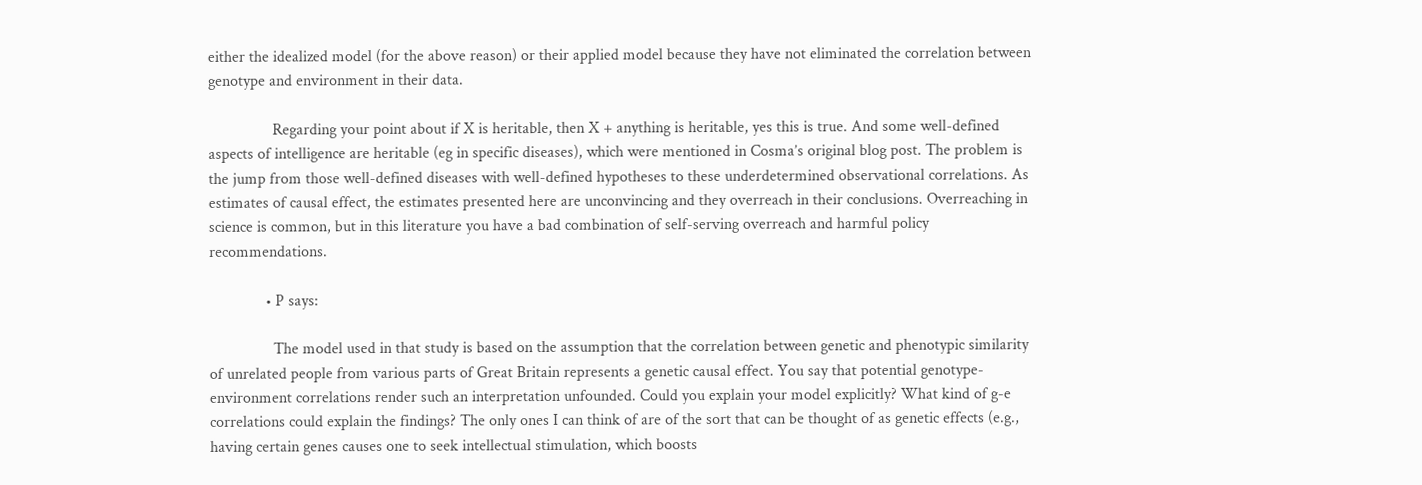either the idealized model (for the above reason) or their applied model because they have not eliminated the correlation between genotype and environment in their data.

                Regarding your point about if X is heritable, then X + anything is heritable, yes this is true. And some well-defined aspects of intelligence are heritable (eg in specific diseases), which were mentioned in Cosma’s original blog post. The problem is the jump from those well-defined diseases with well-defined hypotheses to these underdetermined observational correlations. As estimates of causal effect, the estimates presented here are unconvincing and they overreach in their conclusions. Overreaching in science is common, but in this literature you have a bad combination of self-serving overreach and harmful policy recommendations.

              • P says:

                The model used in that study is based on the assumption that the correlation between genetic and phenotypic similarity of unrelated people from various parts of Great Britain represents a genetic causal effect. You say that potential genotype-environment correlations render such an interpretation unfounded. Could you explain your model explicitly? What kind of g-e correlations could explain the findings? The only ones I can think of are of the sort that can be thought of as genetic effects (e.g., having certain genes causes one to seek intellectual stimulation, which boosts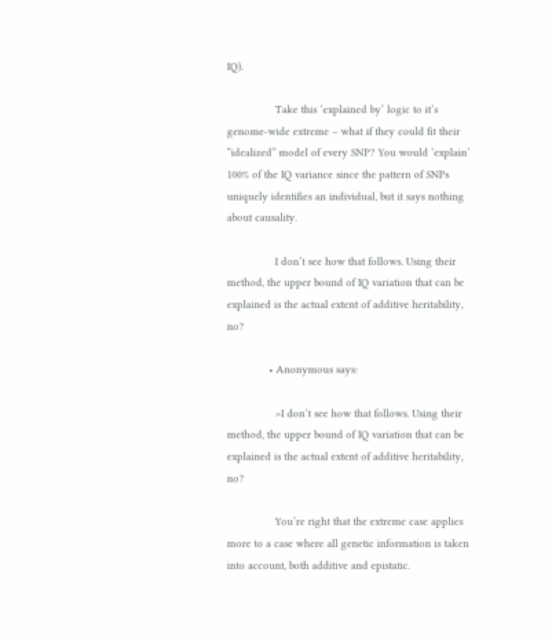IQ).

                Take this ‘explained by’ logic to it’s genome-wide extreme – what if they could fit their “idealized” model of every SNP? You would ‘explain’ 100% of the IQ variance since the pattern of SNPs uniquely identifies an individual, but it says nothing about causality.

                I don’t see how that follows. Using their method, the upper bound of IQ variation that can be explained is the actual extent of additive heritability, no?

              • Anonymous says:

                >I don’t see how that follows. Using their method, the upper bound of IQ variation that can be explained is the actual extent of additive heritability, no?

                You’re right that the extreme case applies more to a case where all genetic information is taken into account, both additive and epistatic.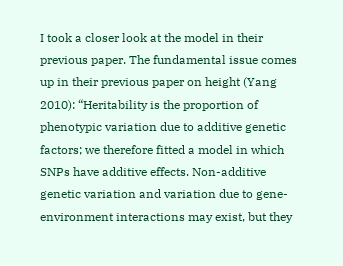I took a closer look at the model in their previous paper. The fundamental issue comes up in their previous paper on height (Yang 2010): “Heritability is the proportion of phenotypic variation due to additive genetic factors; we therefore fitted a model in which SNPs have additive effects. Non-additive genetic variation and variation due to gene-environment interactions may exist, but they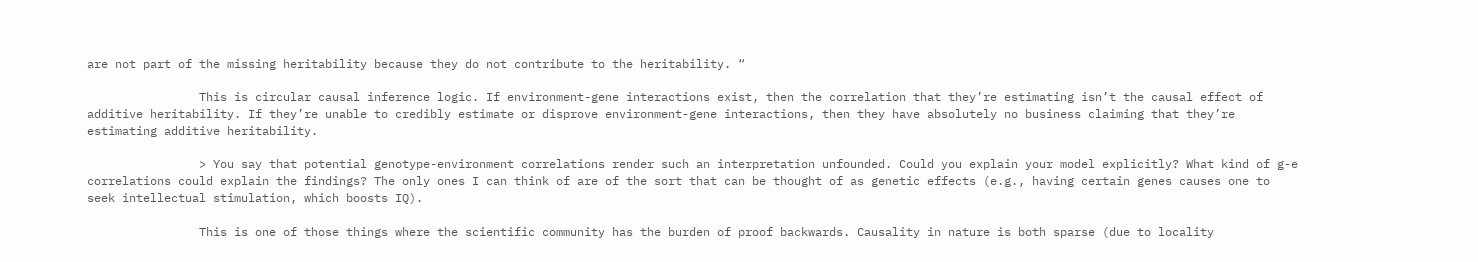are not part of the missing heritability because they do not contribute to the heritability. “

                This is circular causal inference logic. If environment-gene interactions exist, then the correlation that they’re estimating isn’t the causal effect of additive heritability. If they’re unable to credibly estimate or disprove environment-gene interactions, then they have absolutely no business claiming that they’re estimating additive heritability.

                > You say that potential genotype-environment correlations render such an interpretation unfounded. Could you explain your model explicitly? What kind of g-e correlations could explain the findings? The only ones I can think of are of the sort that can be thought of as genetic effects (e.g., having certain genes causes one to seek intellectual stimulation, which boosts IQ).

                This is one of those things where the scientific community has the burden of proof backwards. Causality in nature is both sparse (due to locality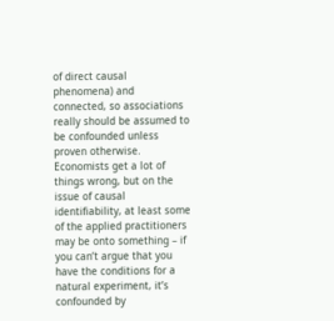of direct causal phenomena) and connected, so associations really should be assumed to be confounded unless proven otherwise. Economists get a lot of things wrong, but on the issue of causal identifiability, at least some of the applied practitioners may be onto something – if you can’t argue that you have the conditions for a natural experiment, it’s confounded by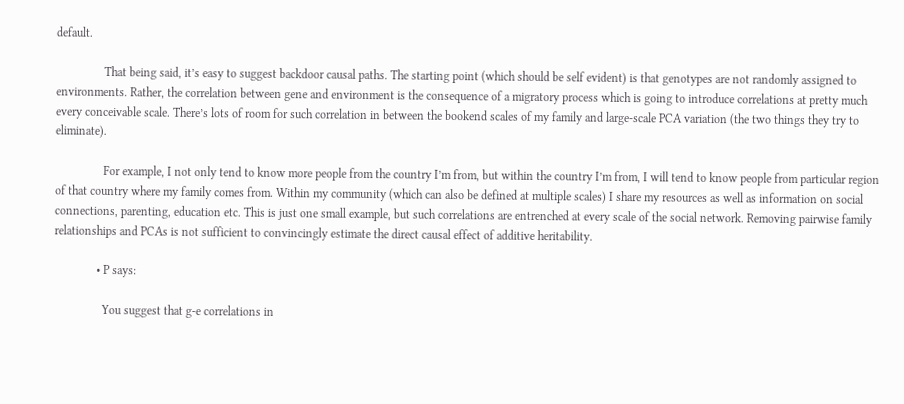default.

                That being said, it’s easy to suggest backdoor causal paths. The starting point (which should be self evident) is that genotypes are not randomly assigned to environments. Rather, the correlation between gene and environment is the consequence of a migratory process which is going to introduce correlations at pretty much every conceivable scale. There’s lots of room for such correlation in between the bookend scales of my family and large-scale PCA variation (the two things they try to eliminate).

                For example, I not only tend to know more people from the country I’m from, but within the country I’m from, I will tend to know people from particular region of that country where my family comes from. Within my community (which can also be defined at multiple scales) I share my resources as well as information on social connections, parenting, education etc. This is just one small example, but such correlations are entrenched at every scale of the social network. Removing pairwise family relationships and PCAs is not sufficient to convincingly estimate the direct causal effect of additive heritability.

              • P says:

                You suggest that g-e correlations in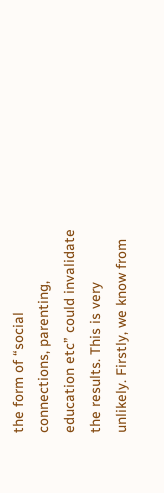the form of “social connections, parenting, education etc” could invalidate the results. This is very unlikely. Firstly, we know from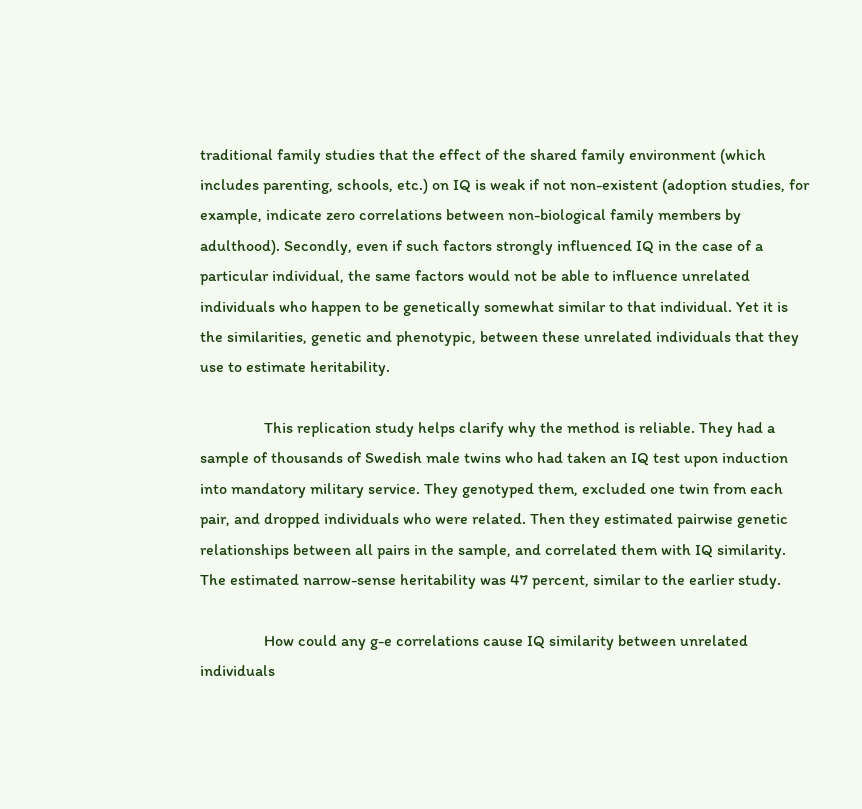traditional family studies that the effect of the shared family environment (which includes parenting, schools, etc.) on IQ is weak if not non-existent (adoption studies, for example, indicate zero correlations between non-biological family members by adulthood). Secondly, even if such factors strongly influenced IQ in the case of a particular individual, the same factors would not be able to influence unrelated individuals who happen to be genetically somewhat similar to that individual. Yet it is the similarities, genetic and phenotypic, between these unrelated individuals that they use to estimate heritability.

                This replication study helps clarify why the method is reliable. They had a sample of thousands of Swedish male twins who had taken an IQ test upon induction into mandatory military service. They genotyped them, excluded one twin from each pair, and dropped individuals who were related. Then they estimated pairwise genetic relationships between all pairs in the sample, and correlated them with IQ similarity. The estimated narrow-sense heritability was 47 percent, similar to the earlier study.

                How could any g-e correlations cause IQ similarity between unrelated individuals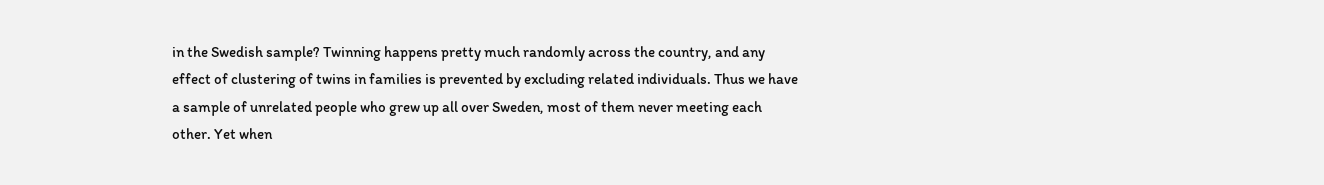in the Swedish sample? Twinning happens pretty much randomly across the country, and any effect of clustering of twins in families is prevented by excluding related individuals. Thus we have a sample of unrelated people who grew up all over Sweden, most of them never meeting each other. Yet when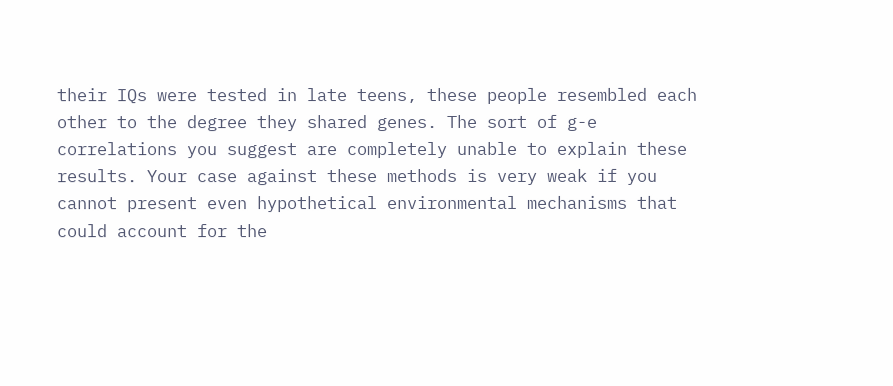their IQs were tested in late teens, these people resembled each other to the degree they shared genes. The sort of g-e correlations you suggest are completely unable to explain these results. Your case against these methods is very weak if you cannot present even hypothetical environmental mechanisms that could account for the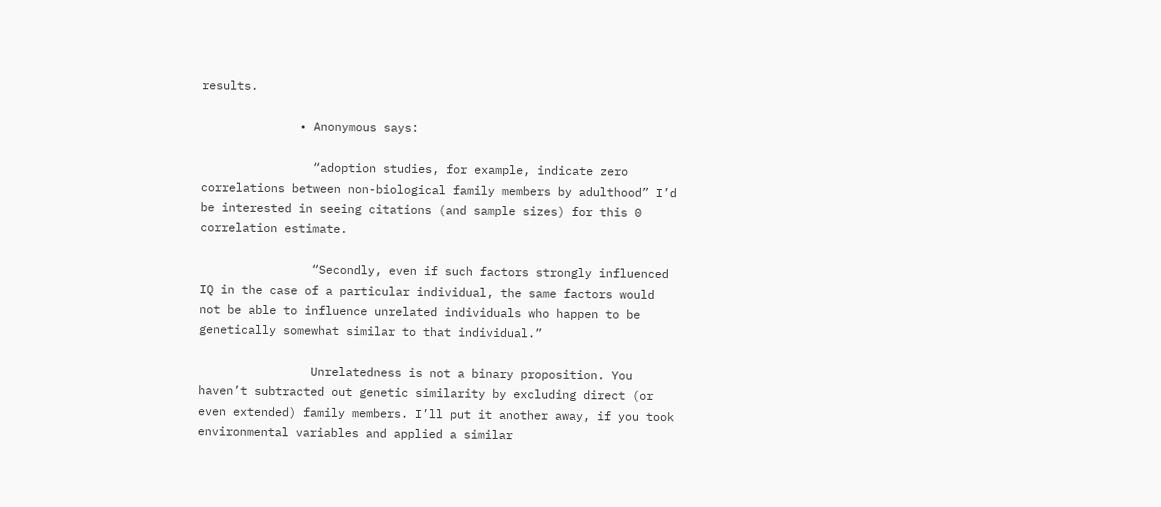results.

              • Anonymous says:

                “adoption studies, for example, indicate zero correlations between non-biological family members by adulthood” I’d be interested in seeing citations (and sample sizes) for this 0 correlation estimate.

                “Secondly, even if such factors strongly influenced IQ in the case of a particular individual, the same factors would not be able to influence unrelated individuals who happen to be genetically somewhat similar to that individual.”

                Unrelatedness is not a binary proposition. You haven’t subtracted out genetic similarity by excluding direct (or even extended) family members. I’ll put it another away, if you took environmental variables and applied a similar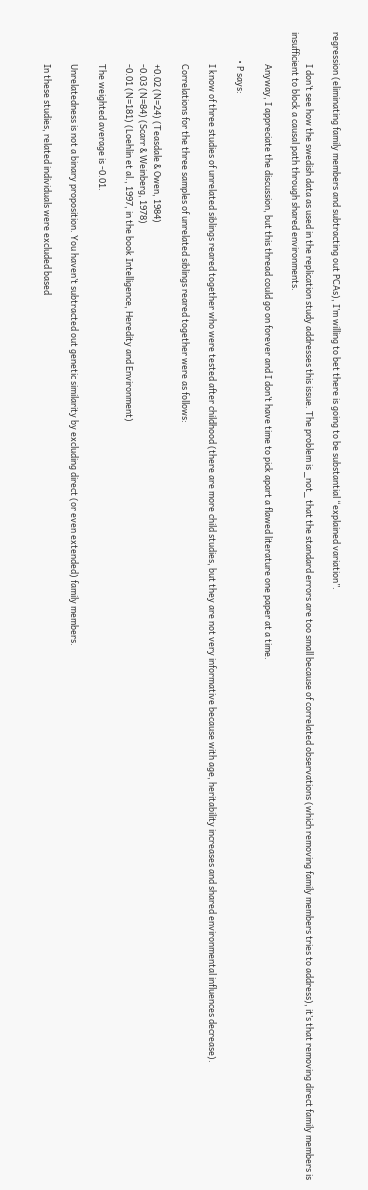regression (eliminating family members and subtracting out PCAs), I’m willing to bet there is going to be substantial “explained variation”.

                I don’t see how the swedish data as used in the replication study addresses this issue. The problem is _not_ that the standard errors are too small because of correlated observations (which removing family members tries to address), it’s that removing direct family members is insufficient to block a causal path through shared environments.

                Anyway, I appreciate the discussion, but this thread could go on forever and I don’t have time to pick apart a flawed literature one paper at a time.

              • P says:

                I know of three studies of unrelated siblings reared together who were tested after childhood (there are more child studies, but they are not very informative because with age, heritability increases and shared environmental influences decrease).

                Correlations for the three samples of unrelated siblings reared together were as follows:

                +0.02 (N=24) (Teasdale & Owen, 1984)
                -0.03 (N=84) (Scarr & Weinberg, 1978)
                -0.01 (N=181) (Loehlin et al., 1997, in the book Intelligence, Heredity and Environment)

                The weighted average is -0.01.

                Unrelatedness is not a binary proposition. You haven’t subtracted out genetic similarity by excluding direct (or even extended) family members.

                In these studies, related individuals were excluded based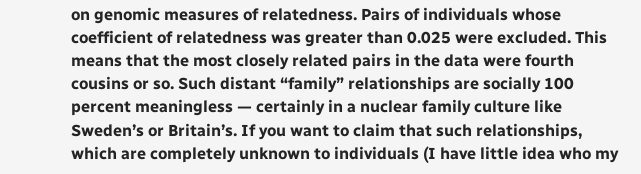on genomic measures of relatedness. Pairs of individuals whose coefficient of relatedness was greater than 0.025 were excluded. This means that the most closely related pairs in the data were fourth cousins or so. Such distant “family” relationships are socially 100 percent meaningless — certainly in a nuclear family culture like Sweden’s or Britain’s. If you want to claim that such relationships, which are completely unknown to individuals (I have little idea who my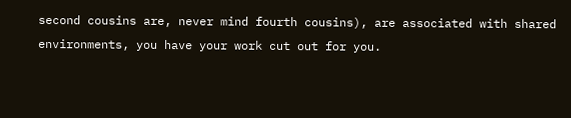second cousins are, never mind fourth cousins), are associated with shared environments, you have your work cut out for you.